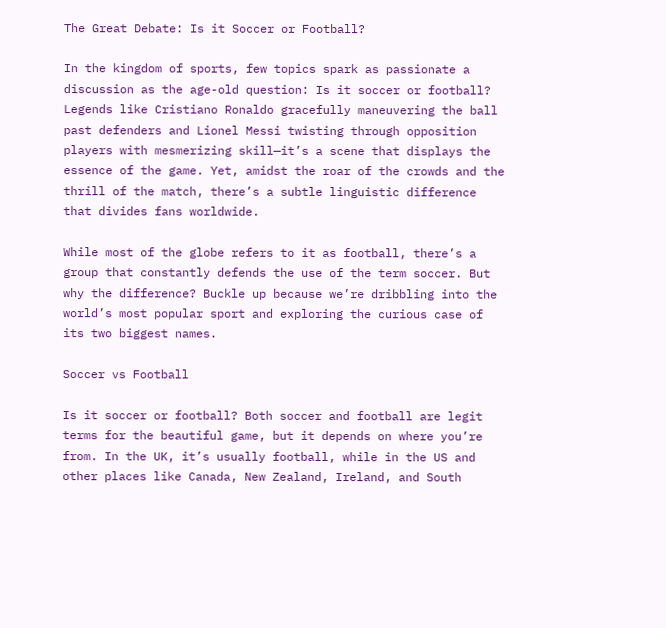The Great Debate: Is it Soccer or Football?

In the kingdom of sports, few topics spark as passionate a discussion as the age-old question: Is it soccer or football? Legends like Cristiano Ronaldo gracefully maneuvering the ball past defenders and Lionel Messi twisting through opposition players with mesmerizing skill—it’s a scene that displays the essence of the game. Yet, amidst the roar of the crowds and the thrill of the match, there’s a subtle linguistic difference that divides fans worldwide.

While most of the globe refers to it as football, there’s a group that constantly defends the use of the term soccer. But why the difference? Buckle up because we’re dribbling into the world’s most popular sport and exploring the curious case of its two biggest names.

Soccer vs Football

Is it soccer or football? Both soccer and football are legit terms for the beautiful game, but it depends on where you’re from. In the UK, it’s usually football, while in the US and other places like Canada, New Zealand, Ireland, and South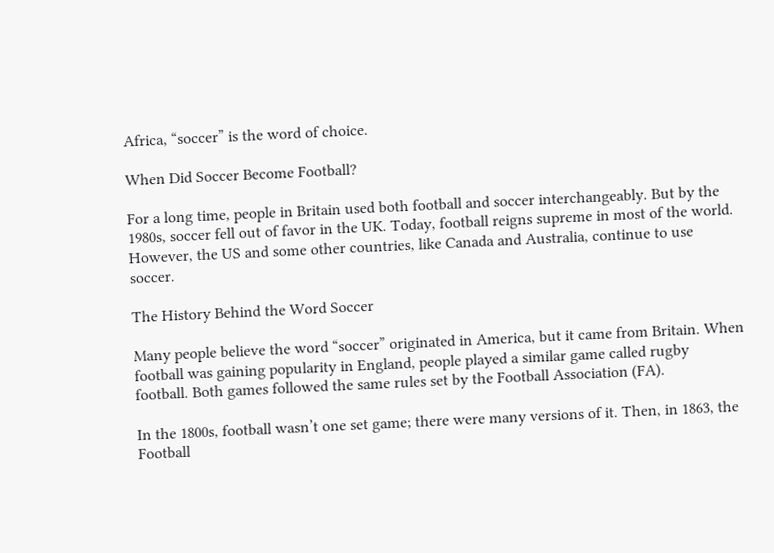Africa, “soccer” is the word of choice.

When Did Soccer Become Football?

For a long time, people in Britain used both football and soccer interchangeably. But by the 1980s, soccer fell out of favor in the UK. Today, football reigns supreme in most of the world. However, the US and some other countries, like Canada and Australia, continue to use soccer.

The History Behind the Word Soccer

Many people believe the word “soccer” originated in America, but it came from Britain. When football was gaining popularity in England, people played a similar game called rugby football. Both games followed the same rules set by the Football Association (FA).

In the 1800s, football wasn’t one set game; there were many versions of it. Then, in 1863, the Football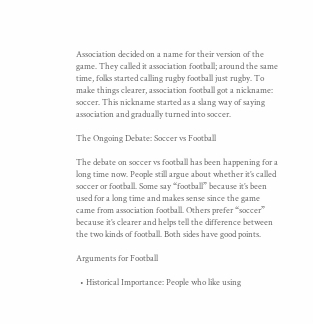Association decided on a name for their version of the game. They called it association football; around the same time, folks started calling rugby football just rugby. To make things clearer, association football got a nickname: soccer. This nickname started as a slang way of saying association and gradually turned into soccer.

The Ongoing Debate: Soccer vs Football

The debate on soccer vs football has been happening for a long time now. People still argue about whether it’s called soccer or football. Some say “football” because it’s been used for a long time and makes sense since the game came from association football. Others prefer “soccer” because it’s clearer and helps tell the difference between the two kinds of football. Both sides have good points.

Arguments for Football

  • Historical Importance: People who like using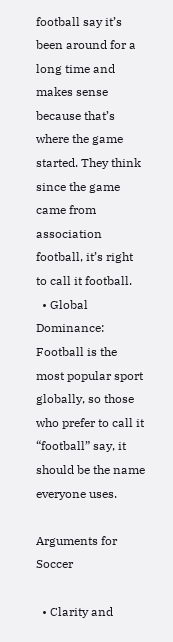football say it’s been around for a long time and makes sense because that’s where the game started. They think since the game came from association football, it’s right to call it football.
  • Global Dominance: Football is the most popular sport globally, so those who prefer to call it “football” say, it should be the name everyone uses.

Arguments for Soccer

  • Clarity and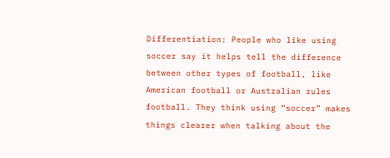Differentiation: People who like using soccer say it helps tell the difference between other types of football, like American football or Australian rules football. They think using “soccer” makes things clearer when talking about the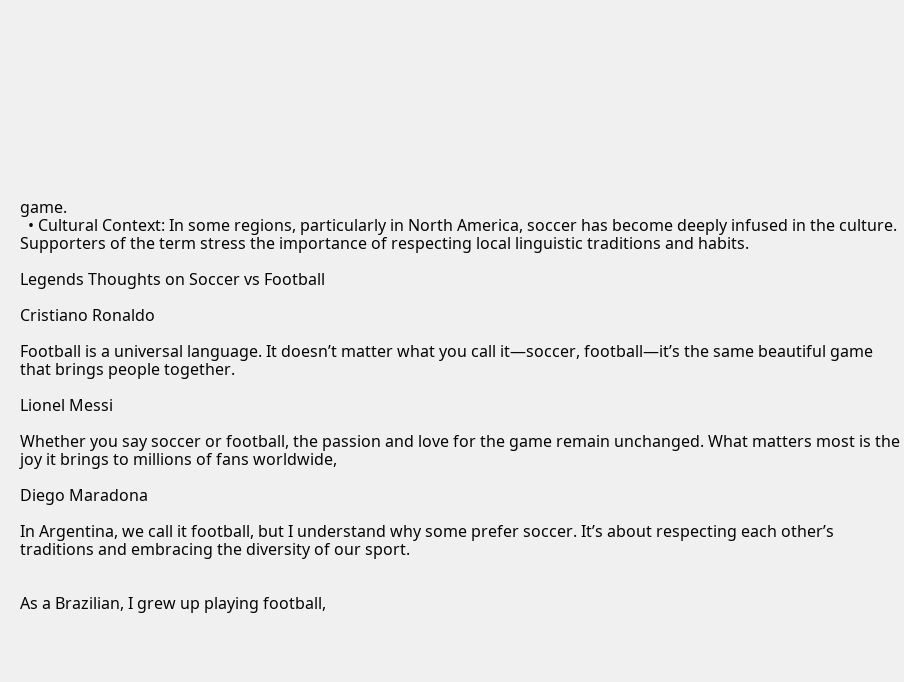game.
  • Cultural Context: In some regions, particularly in North America, soccer has become deeply infused in the culture. Supporters of the term stress the importance of respecting local linguistic traditions and habits.

Legends Thoughts on Soccer vs Football

Cristiano Ronaldo

Football is a universal language. It doesn’t matter what you call it—soccer, football—it’s the same beautiful game that brings people together.

Lionel Messi

Whether you say soccer or football, the passion and love for the game remain unchanged. What matters most is the joy it brings to millions of fans worldwide,

Diego Maradona

In Argentina, we call it football, but I understand why some prefer soccer. It’s about respecting each other’s traditions and embracing the diversity of our sport.


As a Brazilian, I grew up playing football,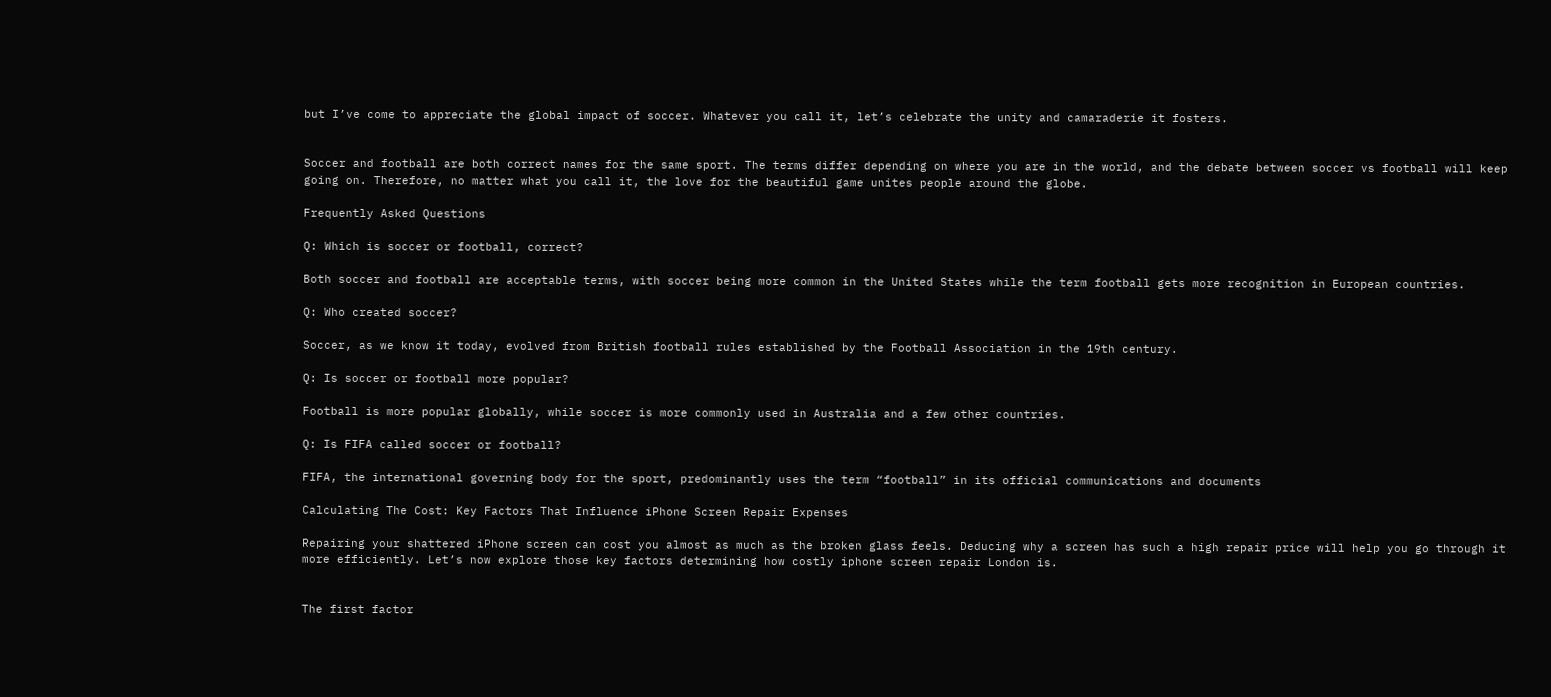but I’ve come to appreciate the global impact of soccer. Whatever you call it, let’s celebrate the unity and camaraderie it fosters.


Soccer and football are both correct names for the same sport. The terms differ depending on where you are in the world, and the debate between soccer vs football will keep going on. Therefore, no matter what you call it, the love for the beautiful game unites people around the globe.

Frequently Asked Questions

Q: Which is soccer or football, correct?

Both soccer and football are acceptable terms, with soccer being more common in the United States while the term football gets more recognition in European countries.

Q: Who created soccer?

Soccer, as we know it today, evolved from British football rules established by the Football Association in the 19th century.

Q: Is soccer or football more popular?

Football is more popular globally, while soccer is more commonly used in Australia and a few other countries.

Q: Is FIFA called soccer or football?

FIFA, the international governing body for the sport, predominantly uses the term “football” in its official communications and documents

Calculating The Cost: Key Factors That Influence iPhone Screen Repair Expenses

Repairing your shattered iPhone screen can cost you almost as much as the broken glass feels. Deducing why a screen has such a high repair price will help you go through it more efficiently. Let’s now explore those key factors determining how costly iphone screen repair London is.


The first factor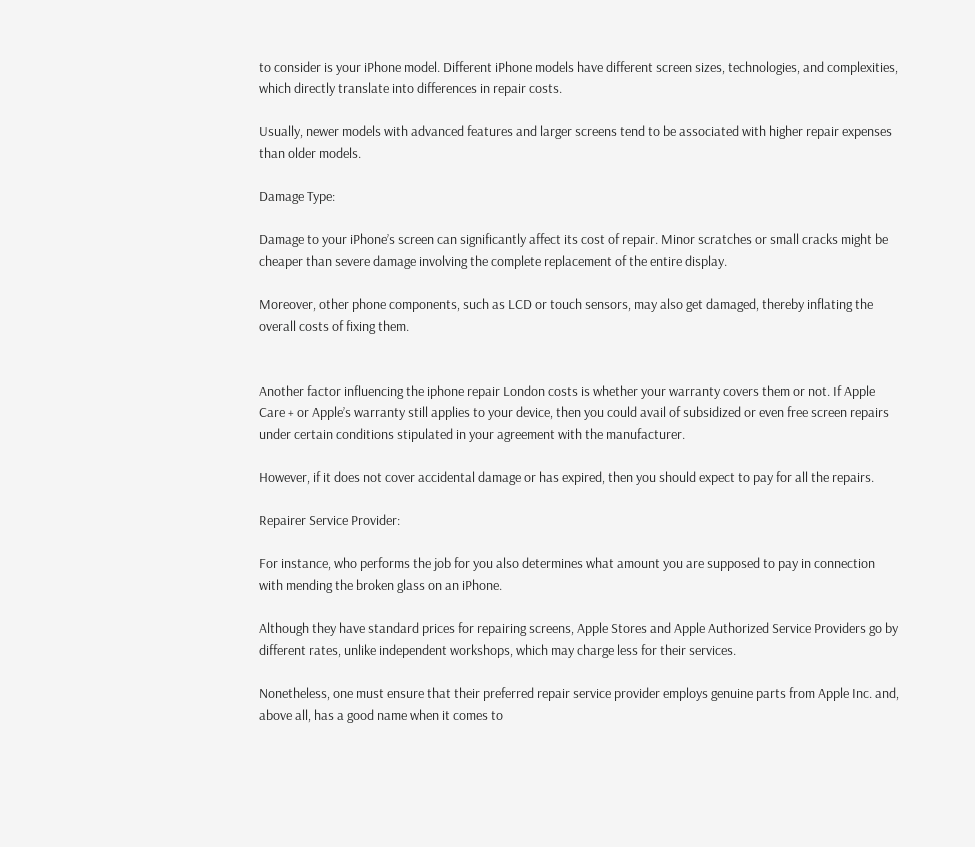to consider is your iPhone model. Different iPhone models have different screen sizes, technologies, and complexities, which directly translate into differences in repair costs.

Usually, newer models with advanced features and larger screens tend to be associated with higher repair expenses than older models.

Damage Type:

Damage to your iPhone’s screen can significantly affect its cost of repair. Minor scratches or small cracks might be cheaper than severe damage involving the complete replacement of the entire display.

Moreover, other phone components, such as LCD or touch sensors, may also get damaged, thereby inflating the overall costs of fixing them.


Another factor influencing the iphone repair London costs is whether your warranty covers them or not. If Apple Care + or Apple’s warranty still applies to your device, then you could avail of subsidized or even free screen repairs under certain conditions stipulated in your agreement with the manufacturer.

However, if it does not cover accidental damage or has expired, then you should expect to pay for all the repairs.

Repairer Service Provider:

For instance, who performs the job for you also determines what amount you are supposed to pay in connection with mending the broken glass on an iPhone.

Although they have standard prices for repairing screens, Apple Stores and Apple Authorized Service Providers go by different rates, unlike independent workshops, which may charge less for their services.

Nonetheless, one must ensure that their preferred repair service provider employs genuine parts from Apple Inc. and, above all, has a good name when it comes to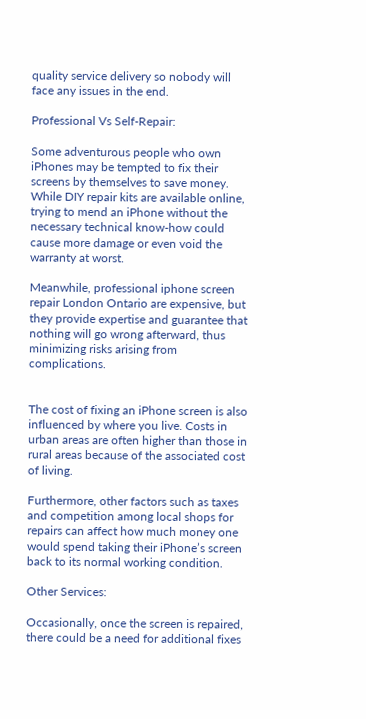quality service delivery so nobody will face any issues in the end.

Professional Vs Self-Repair:

Some adventurous people who own iPhones may be tempted to fix their screens by themselves to save money. While DIY repair kits are available online, trying to mend an iPhone without the necessary technical know-how could cause more damage or even void the warranty at worst.

Meanwhile, professional iphone screen repair London Ontario are expensive, but they provide expertise and guarantee that nothing will go wrong afterward, thus minimizing risks arising from complications.


The cost of fixing an iPhone screen is also influenced by where you live. Costs in urban areas are often higher than those in rural areas because of the associated cost of living.

Furthermore, other factors such as taxes and competition among local shops for repairs can affect how much money one would spend taking their iPhone’s screen back to its normal working condition.

Other Services:

Occasionally, once the screen is repaired, there could be a need for additional fixes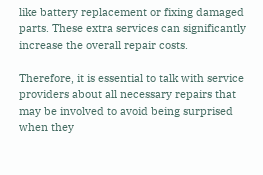like battery replacement or fixing damaged parts. These extra services can significantly increase the overall repair costs.

Therefore, it is essential to talk with service providers about all necessary repairs that may be involved to avoid being surprised when they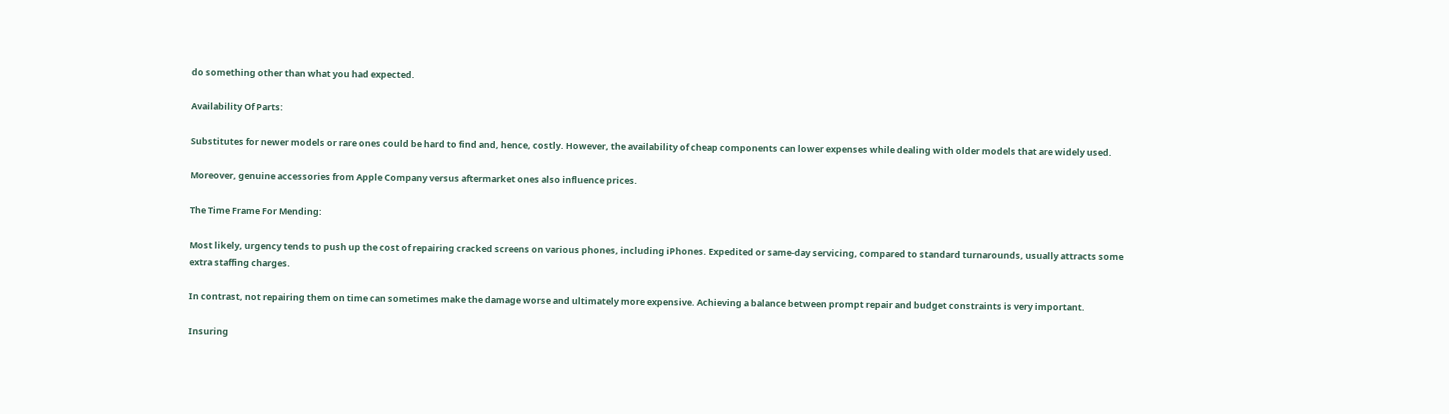do something other than what you had expected.

Availability Of Parts:

Substitutes for newer models or rare ones could be hard to find and, hence, costly. However, the availability of cheap components can lower expenses while dealing with older models that are widely used.

Moreover, genuine accessories from Apple Company versus aftermarket ones also influence prices.

The Time Frame For Mending:

Most likely, urgency tends to push up the cost of repairing cracked screens on various phones, including iPhones. Expedited or same-day servicing, compared to standard turnarounds, usually attracts some extra staffing charges.

In contrast, not repairing them on time can sometimes make the damage worse and ultimately more expensive. Achieving a balance between prompt repair and budget constraints is very important.

Insuring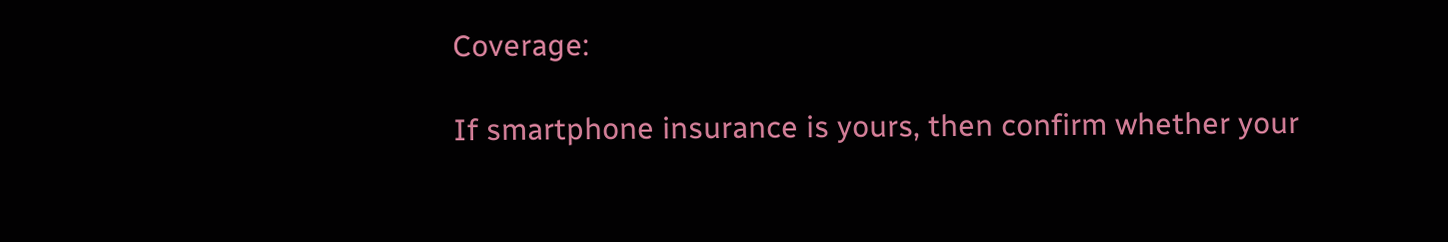Coverage:

If smartphone insurance is yours, then confirm whether your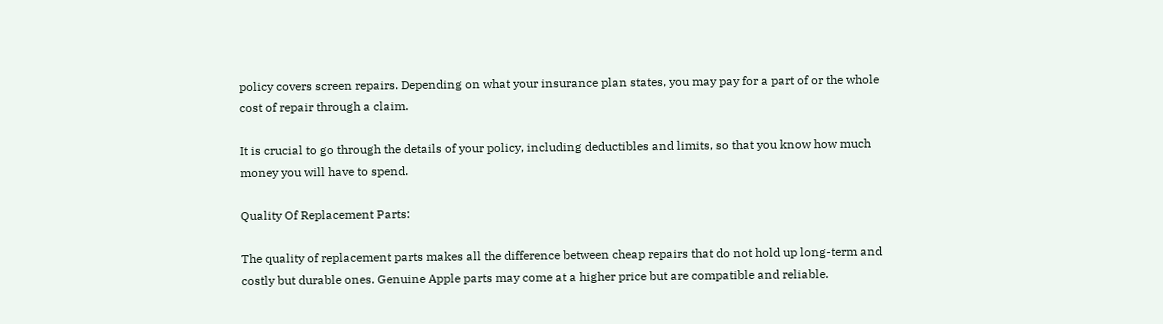policy covers screen repairs. Depending on what your insurance plan states, you may pay for a part of or the whole cost of repair through a claim.

It is crucial to go through the details of your policy, including deductibles and limits, so that you know how much money you will have to spend.

Quality Of Replacement Parts:

The quality of replacement parts makes all the difference between cheap repairs that do not hold up long-term and costly but durable ones. Genuine Apple parts may come at a higher price but are compatible and reliable.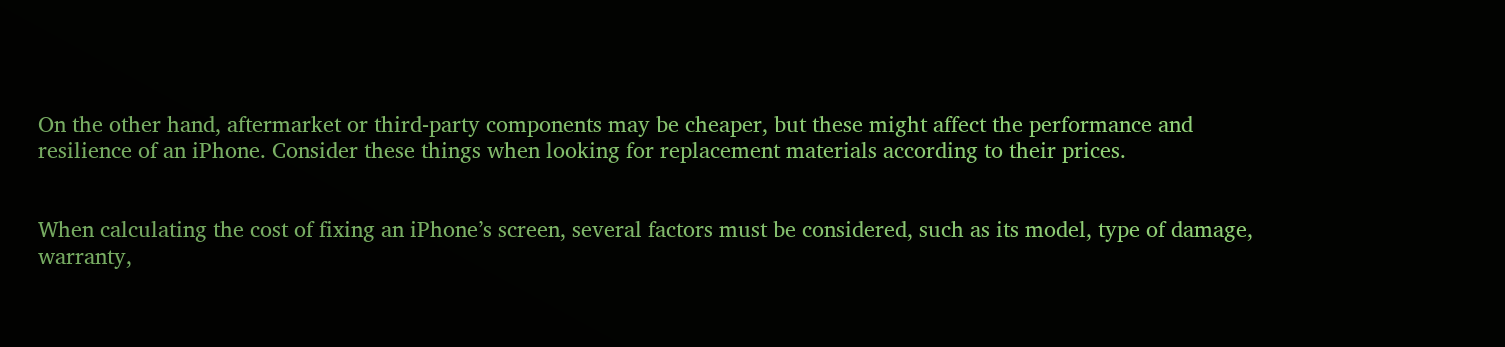On the other hand, aftermarket or third-party components may be cheaper, but these might affect the performance and resilience of an iPhone. Consider these things when looking for replacement materials according to their prices.


When calculating the cost of fixing an iPhone’s screen, several factors must be considered, such as its model, type of damage, warranty,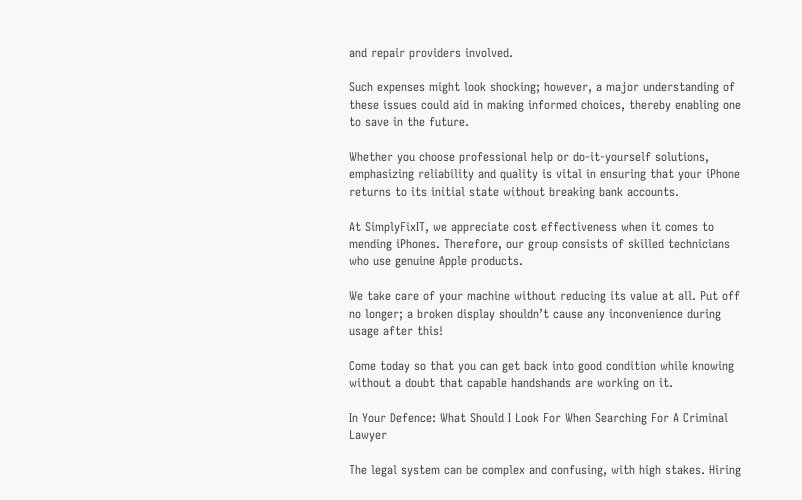and repair providers involved.

Such expenses might look shocking; however, a major understanding of these issues could aid in making informed choices, thereby enabling one to save in the future.

Whether you choose professional help or do-it-yourself solutions, emphasizing reliability and quality is vital in ensuring that your iPhone returns to its initial state without breaking bank accounts.

At SimplyFixIT, we appreciate cost effectiveness when it comes to mending iPhones. Therefore, our group consists of skilled technicians who use genuine Apple products.

We take care of your machine without reducing its value at all. Put off no longer; a broken display shouldn’t cause any inconvenience during usage after this!

Come today so that you can get back into good condition while knowing without a doubt that capable handshands are working on it.

In Your Defence: What Should I Look For When Searching For A Criminal Lawyer

The legal system can be complex and confusing, with high stakes. Hiring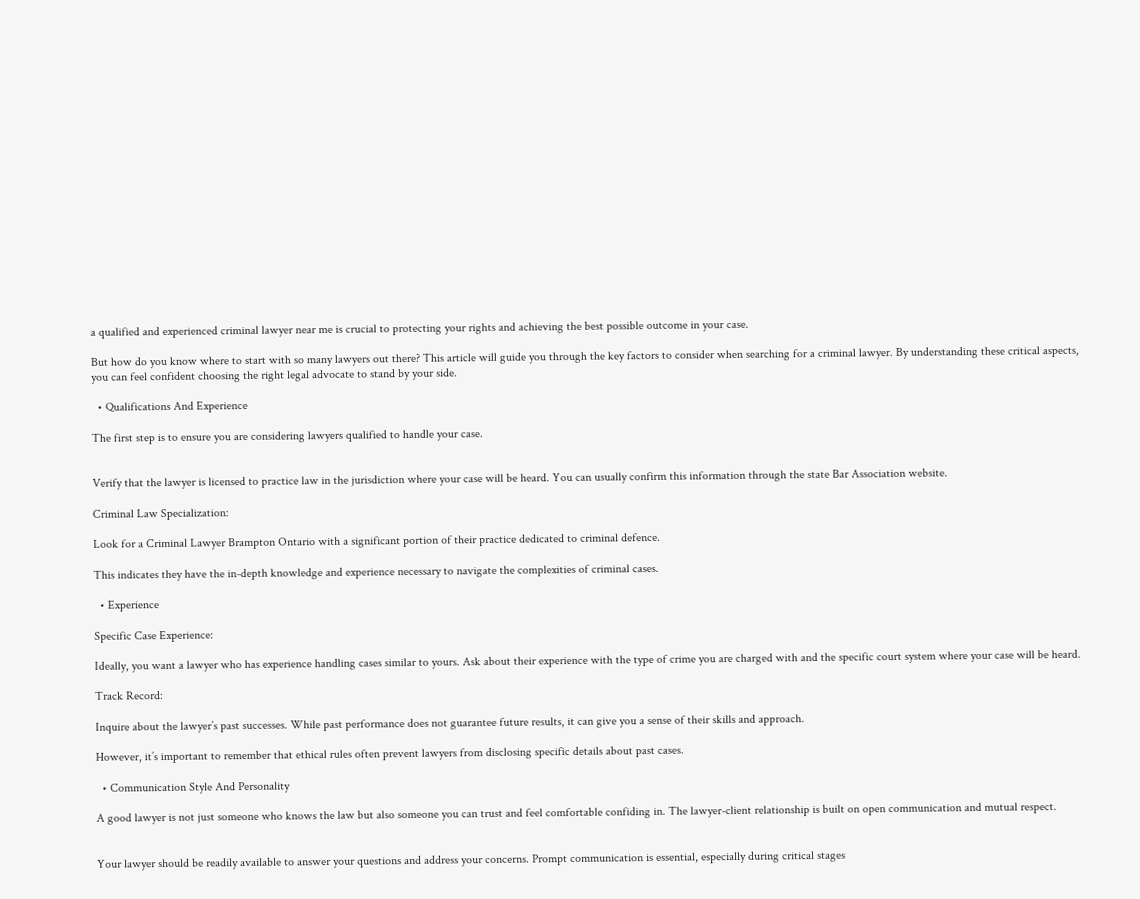a qualified and experienced criminal lawyer near me is crucial to protecting your rights and achieving the best possible outcome in your case.

But how do you know where to start with so many lawyers out there? This article will guide you through the key factors to consider when searching for a criminal lawyer. By understanding these critical aspects, you can feel confident choosing the right legal advocate to stand by your side.

  • Qualifications And Experience

The first step is to ensure you are considering lawyers qualified to handle your case.


Verify that the lawyer is licensed to practice law in the jurisdiction where your case will be heard. You can usually confirm this information through the state Bar Association website.

Criminal Law Specialization:

Look for a Criminal Lawyer Brampton Ontario with a significant portion of their practice dedicated to criminal defence.

This indicates they have the in-depth knowledge and experience necessary to navigate the complexities of criminal cases.

  • Experience

Specific Case Experience:

Ideally, you want a lawyer who has experience handling cases similar to yours. Ask about their experience with the type of crime you are charged with and the specific court system where your case will be heard.

Track Record:

Inquire about the lawyer’s past successes. While past performance does not guarantee future results, it can give you a sense of their skills and approach.

However, it’s important to remember that ethical rules often prevent lawyers from disclosing specific details about past cases.

  • Communication Style And Personality

A good lawyer is not just someone who knows the law but also someone you can trust and feel comfortable confiding in. The lawyer-client relationship is built on open communication and mutual respect.


Your lawyer should be readily available to answer your questions and address your concerns. Prompt communication is essential, especially during critical stages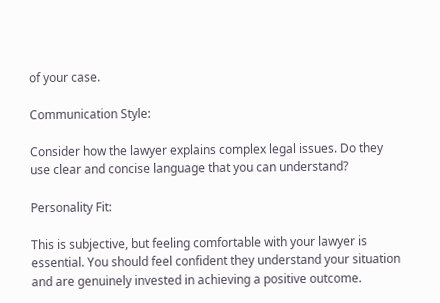of your case.

Communication Style:

Consider how the lawyer explains complex legal issues. Do they use clear and concise language that you can understand?

Personality Fit:

This is subjective, but feeling comfortable with your lawyer is essential. You should feel confident they understand your situation and are genuinely invested in achieving a positive outcome.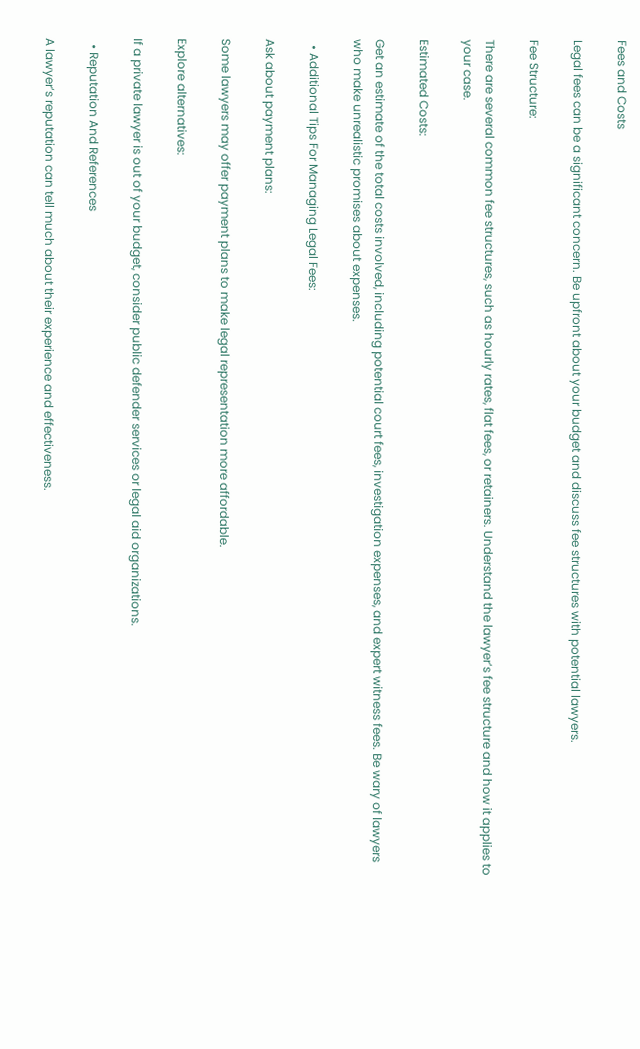Fees and Costs

Legal fees can be a significant concern. Be upfront about your budget and discuss fee structures with potential lawyers.

Fee Structure:

There are several common fee structures, such as hourly rates, flat fees, or retainers. Understand the lawyer’s fee structure and how it applies to your case.

Estimated Costs:

Get an estimate of the total costs involved, including potential court fees, investigation expenses, and expert witness fees. Be wary of lawyers who make unrealistic promises about expenses.

  • Additional Tips For Managing Legal Fees:

Ask about payment plans:

Some lawyers may offer payment plans to make legal representation more affordable.

Explore alternatives:

If a private lawyer is out of your budget, consider public defender services or legal aid organizations.

  • Reputation And References

A lawyer’s reputation can tell much about their experience and effectiveness.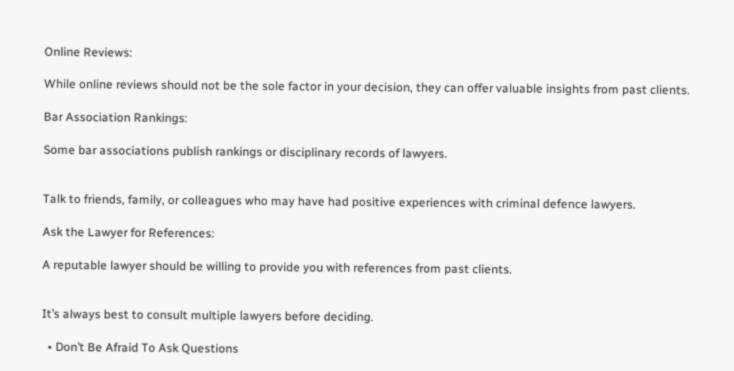Online Reviews:

While online reviews should not be the sole factor in your decision, they can offer valuable insights from past clients.

Bar Association Rankings:

Some bar associations publish rankings or disciplinary records of lawyers.


Talk to friends, family, or colleagues who may have had positive experiences with criminal defence lawyers.

Ask the Lawyer for References:

A reputable lawyer should be willing to provide you with references from past clients.


It’s always best to consult multiple lawyers before deciding.

  • Don’t Be Afraid To Ask Questions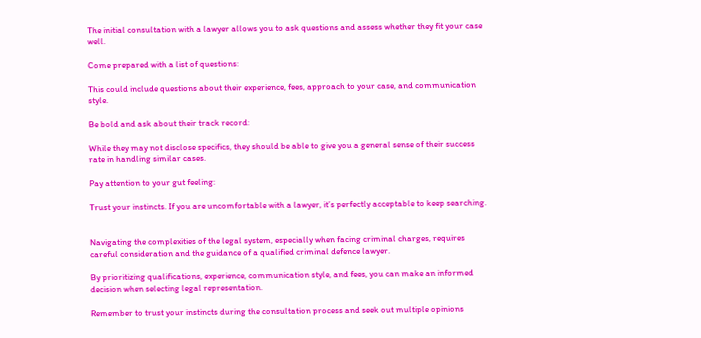The initial consultation with a lawyer allows you to ask questions and assess whether they fit your case well.

Come prepared with a list of questions:

This could include questions about their experience, fees, approach to your case, and communication style.

Be bold and ask about their track record:

While they may not disclose specifics, they should be able to give you a general sense of their success rate in handling similar cases.

Pay attention to your gut feeling:

Trust your instincts. If you are uncomfortable with a lawyer, it’s perfectly acceptable to keep searching.


Navigating the complexities of the legal system, especially when facing criminal charges, requires careful consideration and the guidance of a qualified criminal defence lawyer.

By prioritizing qualifications, experience, communication style, and fees, you can make an informed decision when selecting legal representation.

Remember to trust your instincts during the consultation process and seek out multiple opinions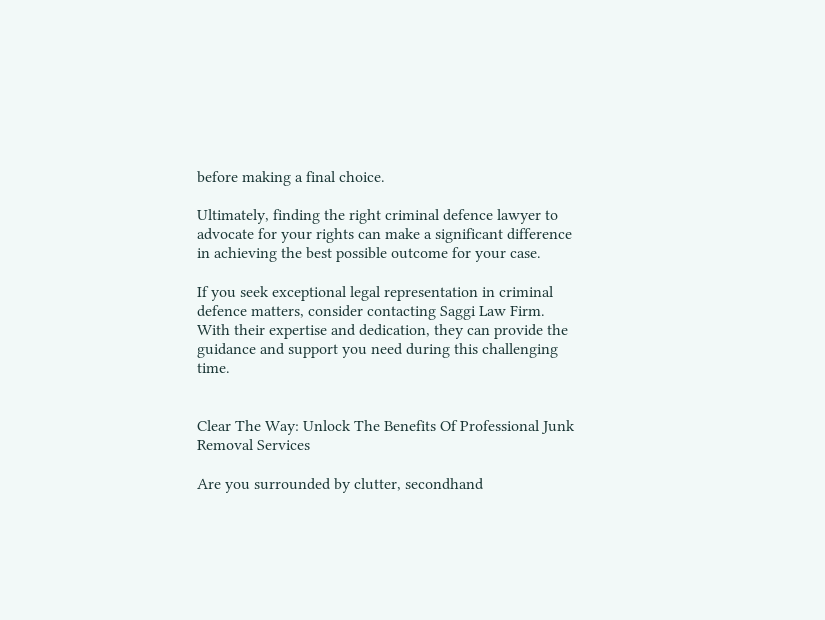before making a final choice.

Ultimately, finding the right criminal defence lawyer to advocate for your rights can make a significant difference in achieving the best possible outcome for your case.

If you seek exceptional legal representation in criminal defence matters, consider contacting Saggi Law Firm. With their expertise and dedication, they can provide the guidance and support you need during this challenging time.


Clear The Way: Unlock The Benefits Of Professional Junk Removal Services

Are you surrounded by clutter, secondhand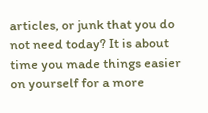articles, or junk that you do not need today? It is about time you made things easier on yourself for a more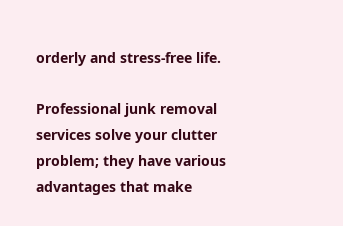orderly and stress-free life.

Professional junk removal services solve your clutter problem; they have various advantages that make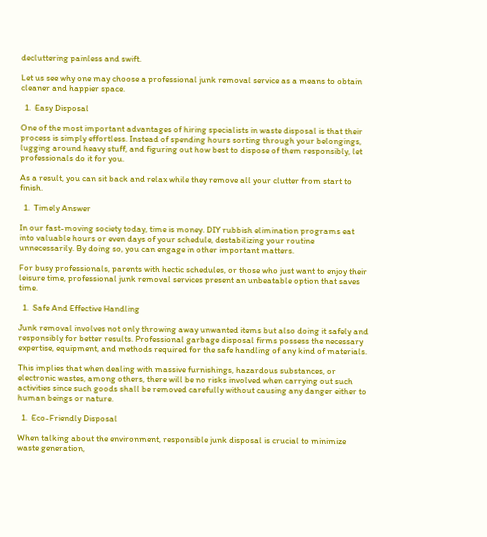decluttering painless and swift.

Let us see why one may choose a professional junk removal service as a means to obtain cleaner and happier space.

  1.  Easy Disposal

One of the most important advantages of hiring specialists in waste disposal is that their process is simply effortless. Instead of spending hours sorting through your belongings, lugging around heavy stuff, and figuring out how best to dispose of them responsibly, let professionals do it for you.

As a result, you can sit back and relax while they remove all your clutter from start to finish.

  1.  Timely Answer

In our fast-moving society today, time is money. DIY rubbish elimination programs eat into valuable hours or even days of your schedule, destabilizing your routine unnecessarily. By doing so, you can engage in other important matters.

For busy professionals, parents with hectic schedules, or those who just want to enjoy their leisure time, professional junk removal services present an unbeatable option that saves time.

  1.  Safe And Effective Handling

Junk removal involves not only throwing away unwanted items but also doing it safely and responsibly for better results. Professional garbage disposal firms possess the necessary expertise, equipment, and methods required for the safe handling of any kind of materials.

This implies that when dealing with massive furnishings, hazardous substances, or electronic wastes, among others, there will be no risks involved when carrying out such activities since such goods shall be removed carefully without causing any danger either to human beings or nature.

  1.  Eco-Friendly Disposal

When talking about the environment, responsible junk disposal is crucial to minimize waste generation,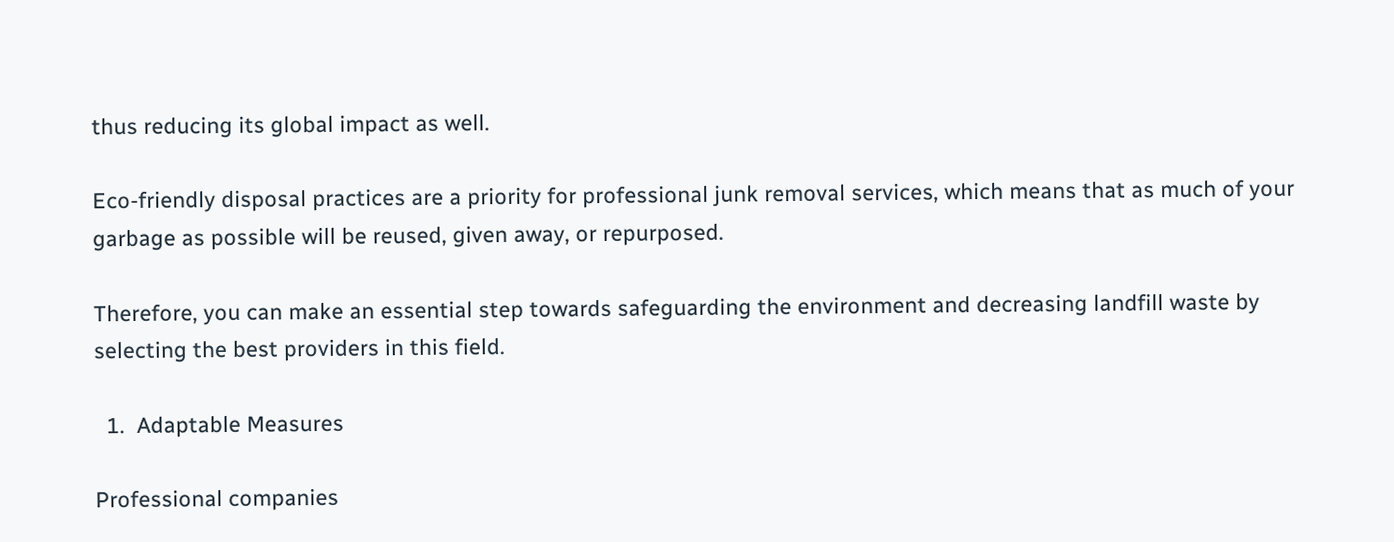thus reducing its global impact as well.

Eco-friendly disposal practices are a priority for professional junk removal services, which means that as much of your garbage as possible will be reused, given away, or repurposed.

Therefore, you can make an essential step towards safeguarding the environment and decreasing landfill waste by selecting the best providers in this field.

  1.  Adaptable Measures

Professional companies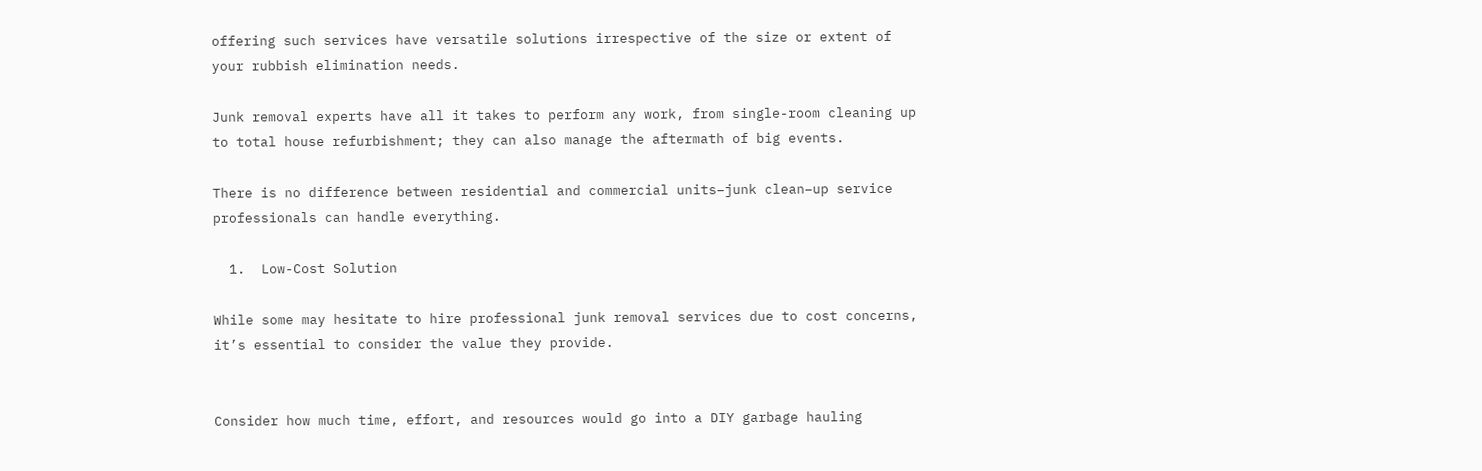offering such services have versatile solutions irrespective of the size or extent of your rubbish elimination needs.

Junk removal experts have all it takes to perform any work, from single-room cleaning up to total house refurbishment; they can also manage the aftermath of big events.

There is no difference between residential and commercial units–junk clean–up service professionals can handle everything.

  1.  Low-Cost Solution

While some may hesitate to hire professional junk removal services due to cost concerns, it’s essential to consider the value they provide.


Consider how much time, effort, and resources would go into a DIY garbage hauling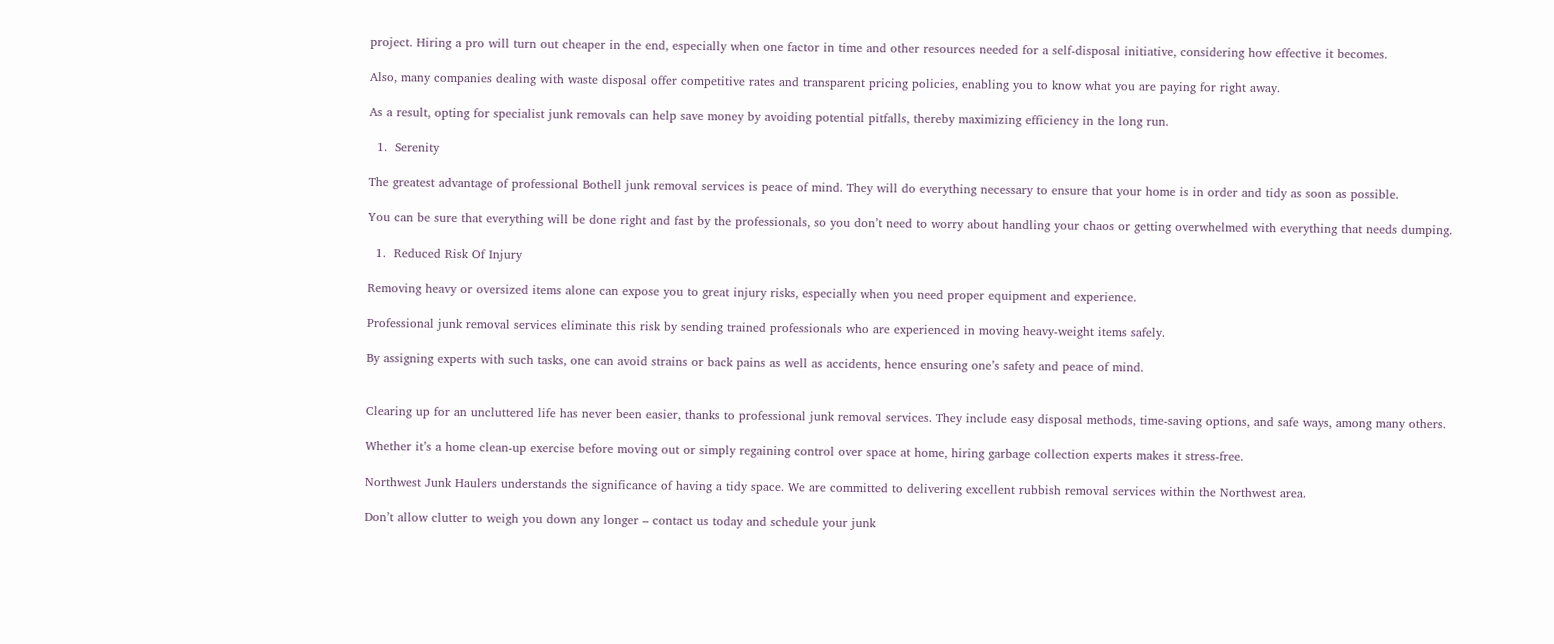project. Hiring a pro will turn out cheaper in the end, especially when one factor in time and other resources needed for a self-disposal initiative, considering how effective it becomes.

Also, many companies dealing with waste disposal offer competitive rates and transparent pricing policies, enabling you to know what you are paying for right away.

As a result, opting for specialist junk removals can help save money by avoiding potential pitfalls, thereby maximizing efficiency in the long run.

  1.  Serenity

The greatest advantage of professional Bothell junk removal services is peace of mind. They will do everything necessary to ensure that your home is in order and tidy as soon as possible.

You can be sure that everything will be done right and fast by the professionals, so you don’t need to worry about handling your chaos or getting overwhelmed with everything that needs dumping.

  1.  Reduced Risk Of Injury

Removing heavy or oversized items alone can expose you to great injury risks, especially when you need proper equipment and experience.

Professional junk removal services eliminate this risk by sending trained professionals who are experienced in moving heavy-weight items safely.

By assigning experts with such tasks, one can avoid strains or back pains as well as accidents, hence ensuring one’s safety and peace of mind.


Clearing up for an uncluttered life has never been easier, thanks to professional junk removal services. They include easy disposal methods, time-saving options, and safe ways, among many others.

Whether it’s a home clean-up exercise before moving out or simply regaining control over space at home, hiring garbage collection experts makes it stress-free.

Northwest Junk Haulers understands the significance of having a tidy space. We are committed to delivering excellent rubbish removal services within the Northwest area.

Don’t allow clutter to weigh you down any longer – contact us today and schedule your junk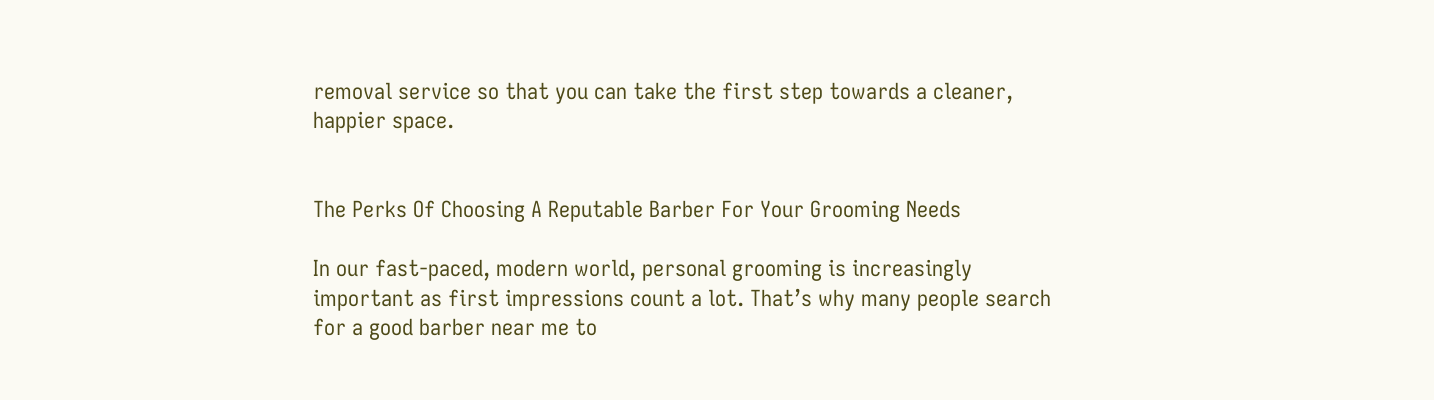removal service so that you can take the first step towards a cleaner, happier space.


The Perks Of Choosing A Reputable Barber For Your Grooming Needs

In our fast-paced, modern world, personal grooming is increasingly important as first impressions count a lot. That’s why many people search for a good barber near me to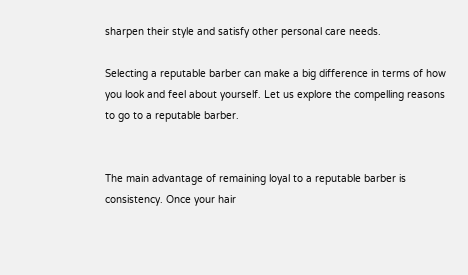sharpen their style and satisfy other personal care needs.

Selecting a reputable barber can make a big difference in terms of how you look and feel about yourself. Let us explore the compelling reasons to go to a reputable barber.


The main advantage of remaining loyal to a reputable barber is consistency. Once your hair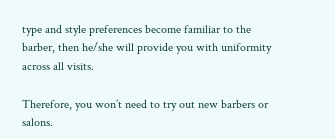type and style preferences become familiar to the barber, then he/she will provide you with uniformity across all visits.

Therefore, you won’t need to try out new barbers or salons.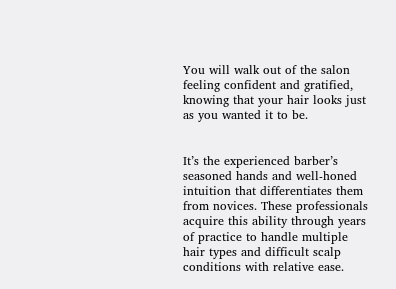You will walk out of the salon feeling confident and gratified, knowing that your hair looks just as you wanted it to be.


It’s the experienced barber’s seasoned hands and well-honed intuition that differentiates them from novices. These professionals acquire this ability through years of practice to handle multiple hair types and difficult scalp conditions with relative ease.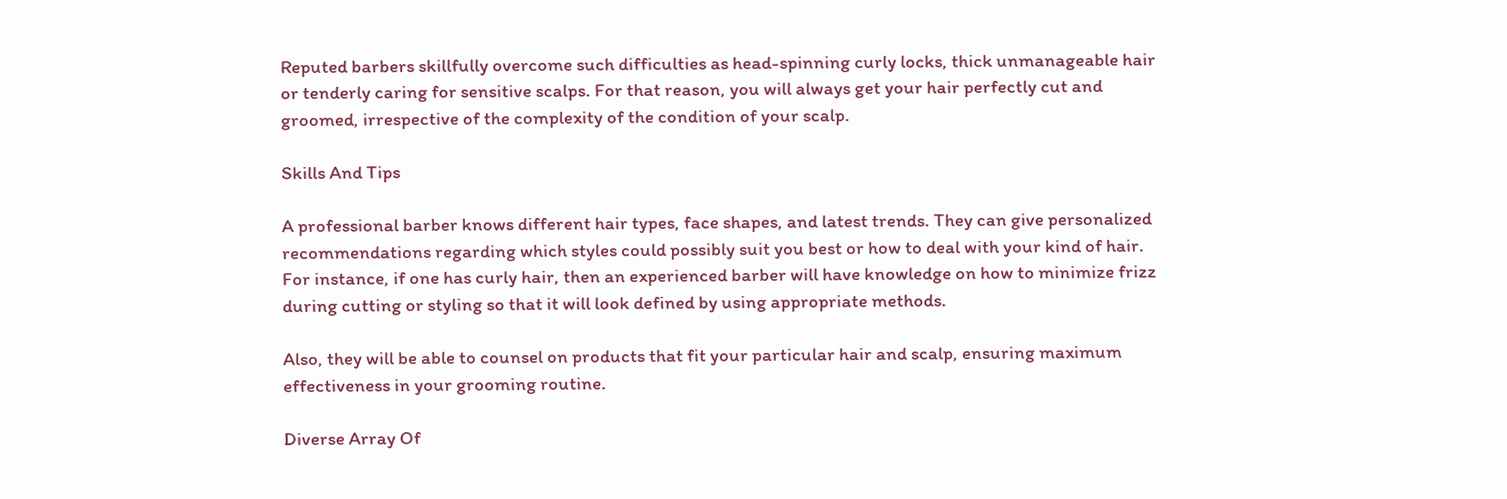Reputed barbers skillfully overcome such difficulties as head-spinning curly locks, thick unmanageable hair or tenderly caring for sensitive scalps. For that reason, you will always get your hair perfectly cut and groomed, irrespective of the complexity of the condition of your scalp.

Skills And Tips

A professional barber knows different hair types, face shapes, and latest trends. They can give personalized recommendations regarding which styles could possibly suit you best or how to deal with your kind of hair. For instance, if one has curly hair, then an experienced barber will have knowledge on how to minimize frizz during cutting or styling so that it will look defined by using appropriate methods.

Also, they will be able to counsel on products that fit your particular hair and scalp, ensuring maximum effectiveness in your grooming routine.

Diverse Array Of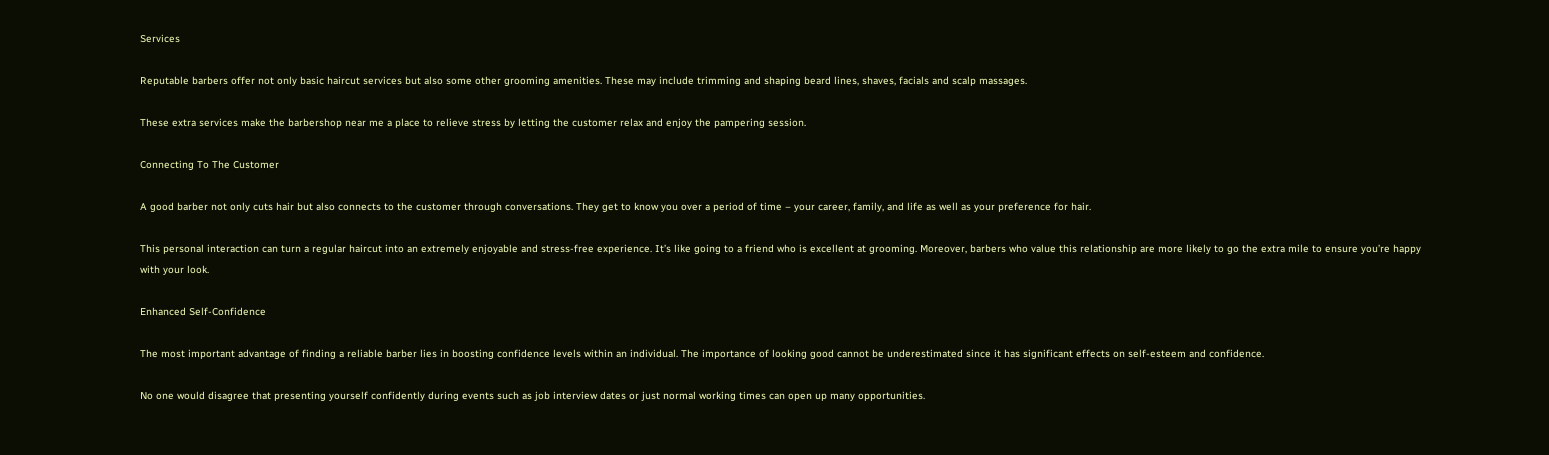Services

Reputable barbers offer not only basic haircut services but also some other grooming amenities. These may include trimming and shaping beard lines, shaves, facials and scalp massages.

These extra services make the barbershop near me a place to relieve stress by letting the customer relax and enjoy the pampering session.

Connecting To The Customer

A good barber not only cuts hair but also connects to the customer through conversations. They get to know you over a period of time – your career, family, and life as well as your preference for hair.

This personal interaction can turn a regular haircut into an extremely enjoyable and stress-free experience. It’s like going to a friend who is excellent at grooming. Moreover, barbers who value this relationship are more likely to go the extra mile to ensure you’re happy with your look.

Enhanced Self-Confidence

The most important advantage of finding a reliable barber lies in boosting confidence levels within an individual. The importance of looking good cannot be underestimated since it has significant effects on self-esteem and confidence.

No one would disagree that presenting yourself confidently during events such as job interview dates or just normal working times can open up many opportunities.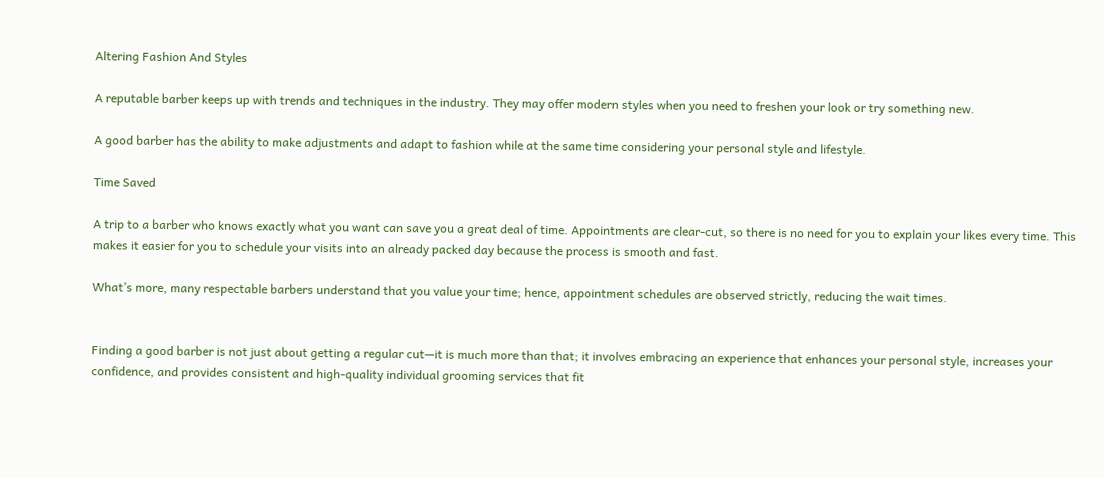Altering Fashion And Styles

A reputable barber keeps up with trends and techniques in the industry. They may offer modern styles when you need to freshen your look or try something new.

A good barber has the ability to make adjustments and adapt to fashion while at the same time considering your personal style and lifestyle.

Time Saved

A trip to a barber who knows exactly what you want can save you a great deal of time. Appointments are clear-cut, so there is no need for you to explain your likes every time. This makes it easier for you to schedule your visits into an already packed day because the process is smooth and fast.

What’s more, many respectable barbers understand that you value your time; hence, appointment schedules are observed strictly, reducing the wait times.


Finding a good barber is not just about getting a regular cut—it is much more than that; it involves embracing an experience that enhances your personal style, increases your confidence, and provides consistent and high-quality individual grooming services that fit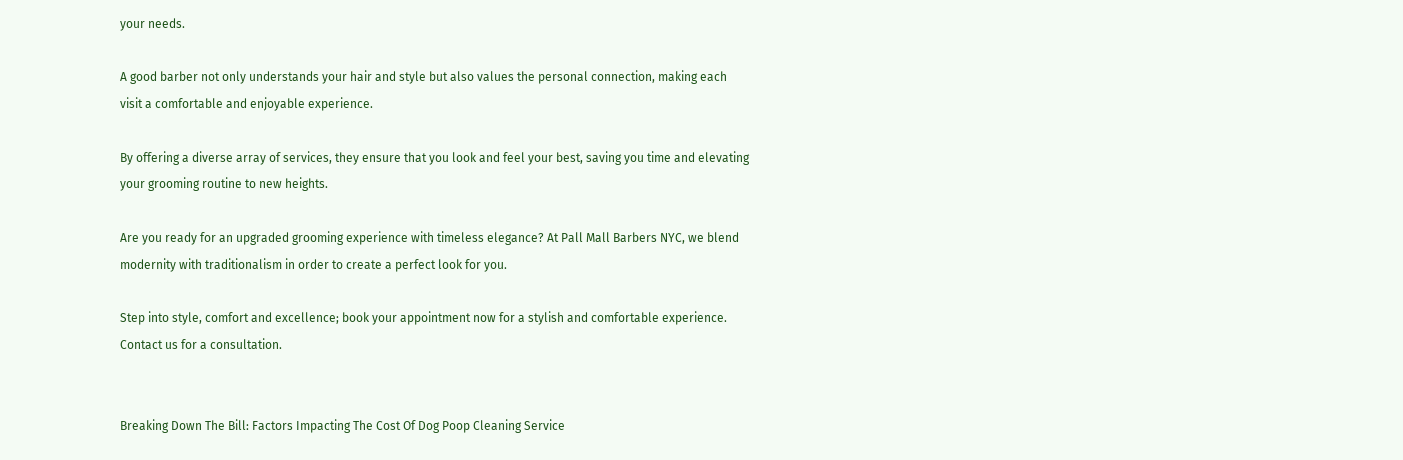your needs.

A good barber not only understands your hair and style but also values the personal connection, making each visit a comfortable and enjoyable experience.

By offering a diverse array of services, they ensure that you look and feel your best, saving you time and elevating your grooming routine to new heights.

Are you ready for an upgraded grooming experience with timeless elegance? At Pall Mall Barbers NYC, we blend modernity with traditionalism in order to create a perfect look for you.

Step into style, comfort and excellence; book your appointment now for a stylish and comfortable experience. Contact us for a consultation.


Breaking Down The Bill: Factors Impacting The Cost Of Dog Poop Cleaning Service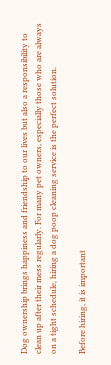Dog ownership brings happiness and friendship to our lives but also a responsibility to clean up after their mess regularly. For many pet owners, especially those who are always on a tight schedule, hiring a dog poop cleaning service is the perfect solution.

Before hiring, it is important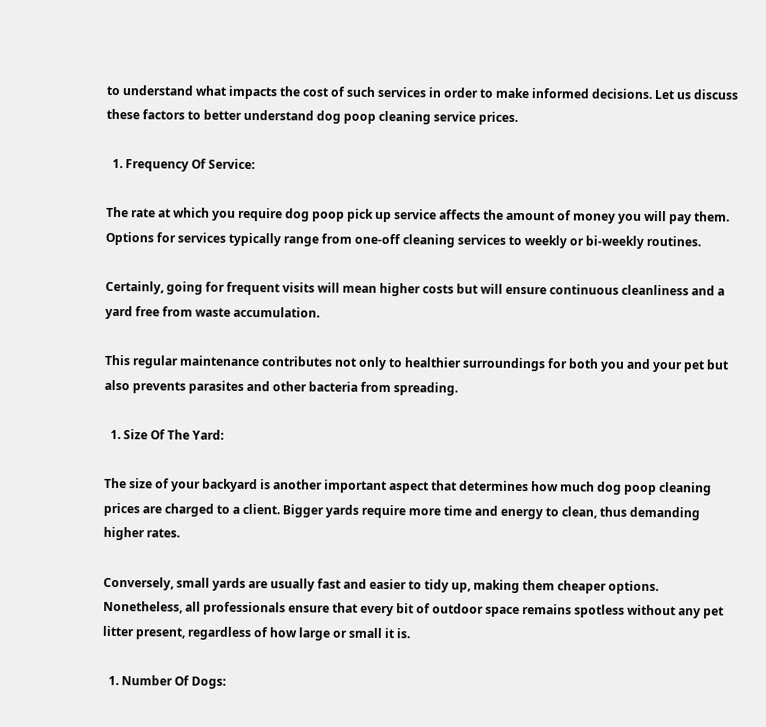to understand what impacts the cost of such services in order to make informed decisions. Let us discuss these factors to better understand dog poop cleaning service prices.

  1. Frequency Of Service:

The rate at which you require dog poop pick up service affects the amount of money you will pay them. Options for services typically range from one-off cleaning services to weekly or bi-weekly routines.

Certainly, going for frequent visits will mean higher costs but will ensure continuous cleanliness and a yard free from waste accumulation.

This regular maintenance contributes not only to healthier surroundings for both you and your pet but also prevents parasites and other bacteria from spreading.

  1. Size Of The Yard:

The size of your backyard is another important aspect that determines how much dog poop cleaning prices are charged to a client. Bigger yards require more time and energy to clean, thus demanding higher rates.

Conversely, small yards are usually fast and easier to tidy up, making them cheaper options. Nonetheless, all professionals ensure that every bit of outdoor space remains spotless without any pet litter present, regardless of how large or small it is.

  1. Number Of Dogs: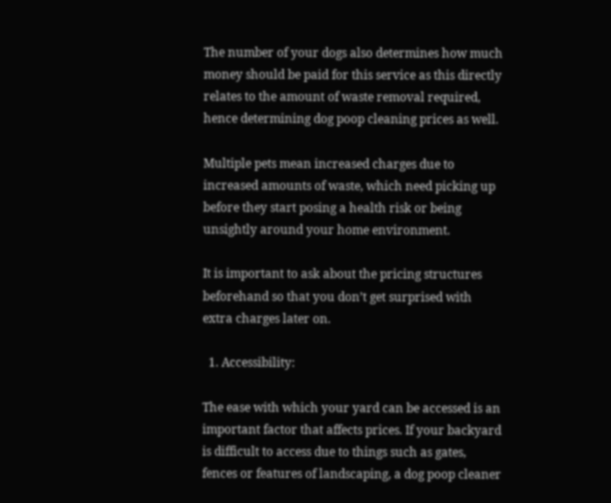The number of your dogs also determines how much money should be paid for this service as this directly relates to the amount of waste removal required, hence determining dog poop cleaning prices as well.

Multiple pets mean increased charges due to increased amounts of waste, which need picking up before they start posing a health risk or being unsightly around your home environment.

It is important to ask about the pricing structures beforehand so that you don’t get surprised with extra charges later on.

  1. Accessibility:

The ease with which your yard can be accessed is an important factor that affects prices. If your backyard is difficult to access due to things such as gates, fences or features of landscaping, a dog poop cleaner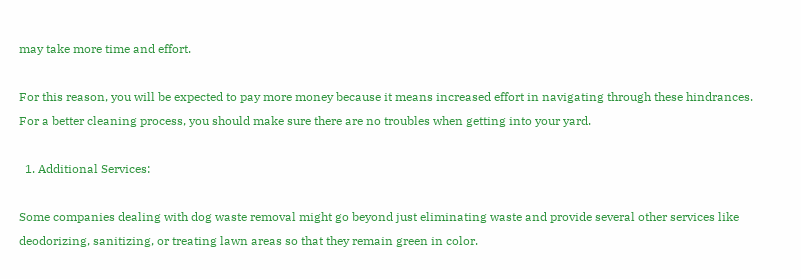may take more time and effort.

For this reason, you will be expected to pay more money because it means increased effort in navigating through these hindrances. For a better cleaning process, you should make sure there are no troubles when getting into your yard.

  1. Additional Services:

Some companies dealing with dog waste removal might go beyond just eliminating waste and provide several other services like deodorizing, sanitizing, or treating lawn areas so that they remain green in color.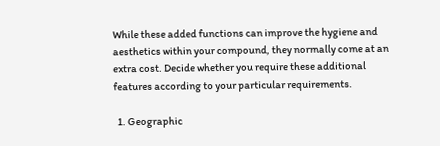While these added functions can improve the hygiene and aesthetics within your compound, they normally come at an extra cost. Decide whether you require these additional features according to your particular requirements.

  1. Geographic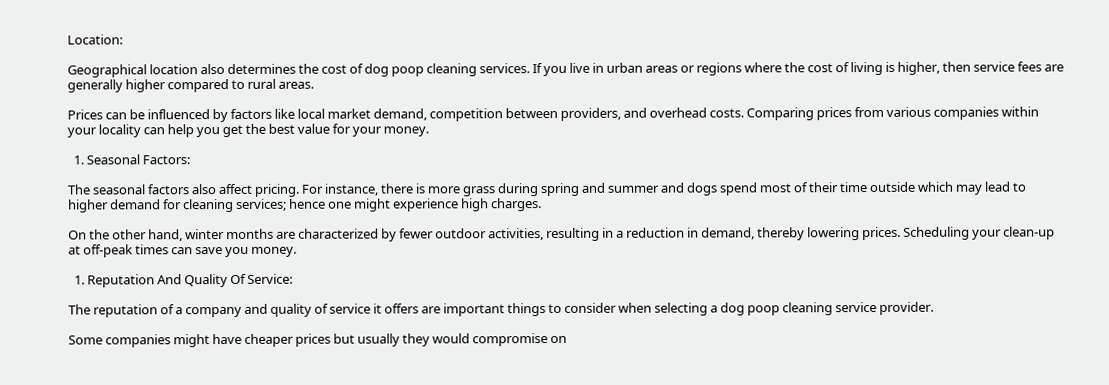Location:

Geographical location also determines the cost of dog poop cleaning services. If you live in urban areas or regions where the cost of living is higher, then service fees are generally higher compared to rural areas.

Prices can be influenced by factors like local market demand, competition between providers, and overhead costs. Comparing prices from various companies within your locality can help you get the best value for your money.

  1. Seasonal Factors:

The seasonal factors also affect pricing. For instance, there is more grass during spring and summer and dogs spend most of their time outside which may lead to higher demand for cleaning services; hence one might experience high charges.

On the other hand, winter months are characterized by fewer outdoor activities, resulting in a reduction in demand, thereby lowering prices. Scheduling your clean-up at off-peak times can save you money.

  1. Reputation And Quality Of Service:

The reputation of a company and quality of service it offers are important things to consider when selecting a dog poop cleaning service provider.

Some companies might have cheaper prices but usually they would compromise on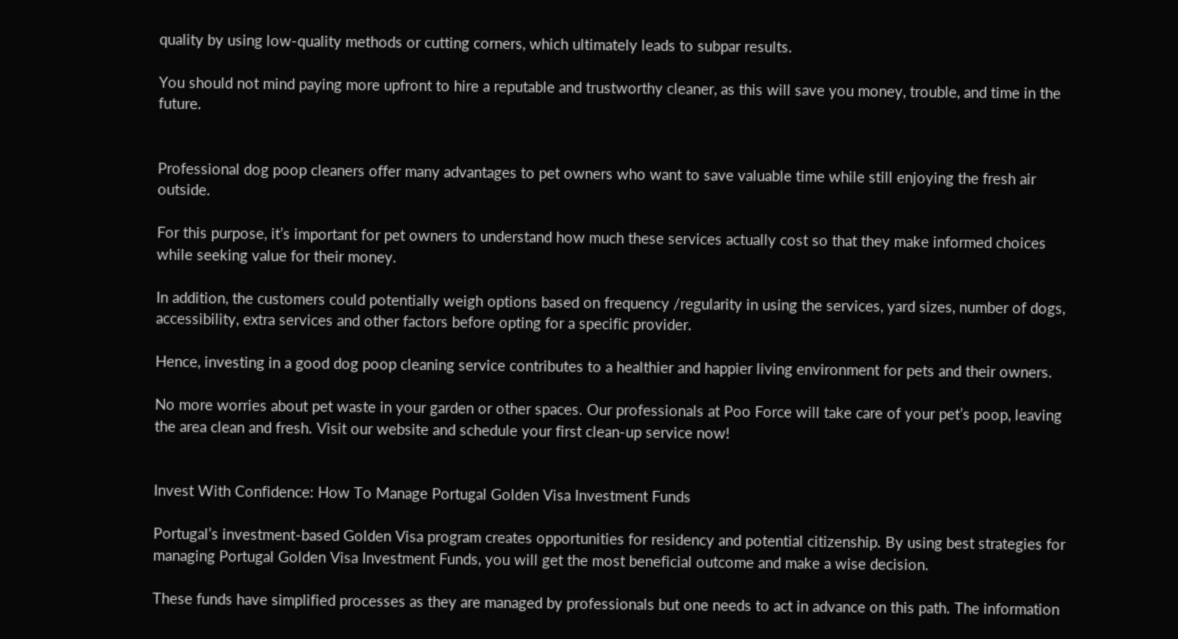quality by using low-quality methods or cutting corners, which ultimately leads to subpar results.

You should not mind paying more upfront to hire a reputable and trustworthy cleaner, as this will save you money, trouble, and time in the future.


Professional dog poop cleaners offer many advantages to pet owners who want to save valuable time while still enjoying the fresh air outside.

For this purpose, it’s important for pet owners to understand how much these services actually cost so that they make informed choices while seeking value for their money.

In addition, the customers could potentially weigh options based on frequency /regularity in using the services, yard sizes, number of dogs, accessibility, extra services and other factors before opting for a specific provider.

Hence, investing in a good dog poop cleaning service contributes to a healthier and happier living environment for pets and their owners.

No more worries about pet waste in your garden or other spaces. Our professionals at Poo Force will take care of your pet’s poop, leaving the area clean and fresh. Visit our website and schedule your first clean-up service now!


Invest With Confidence: How To Manage Portugal Golden Visa Investment Funds

Portugal’s investment-based Golden Visa program creates opportunities for residency and potential citizenship. By using best strategies for managing Portugal Golden Visa Investment Funds, you will get the most beneficial outcome and make a wise decision.

These funds have simplified processes as they are managed by professionals but one needs to act in advance on this path. The information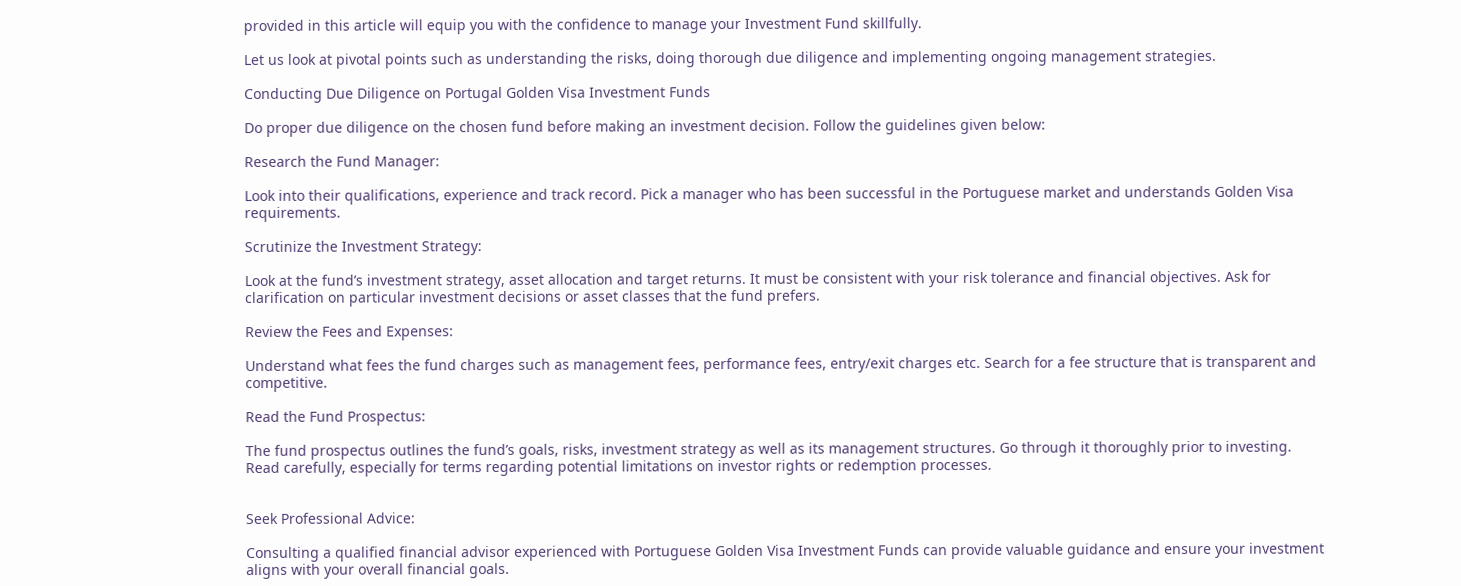provided in this article will equip you with the confidence to manage your Investment Fund skillfully.

Let us look at pivotal points such as understanding the risks, doing thorough due diligence and implementing ongoing management strategies.

Conducting Due Diligence on Portugal Golden Visa Investment Funds

Do proper due diligence on the chosen fund before making an investment decision. Follow the guidelines given below:

Research the Fund Manager:

Look into their qualifications, experience and track record. Pick a manager who has been successful in the Portuguese market and understands Golden Visa requirements.

Scrutinize the Investment Strategy:

Look at the fund’s investment strategy, asset allocation and target returns. It must be consistent with your risk tolerance and financial objectives. Ask for clarification on particular investment decisions or asset classes that the fund prefers.

Review the Fees and Expenses:

Understand what fees the fund charges such as management fees, performance fees, entry/exit charges etc. Search for a fee structure that is transparent and competitive.

Read the Fund Prospectus:

The fund prospectus outlines the fund’s goals, risks, investment strategy as well as its management structures. Go through it thoroughly prior to investing. Read carefully, especially for terms regarding potential limitations on investor rights or redemption processes.


Seek Professional Advice:

Consulting a qualified financial advisor experienced with Portuguese Golden Visa Investment Funds can provide valuable guidance and ensure your investment aligns with your overall financial goals.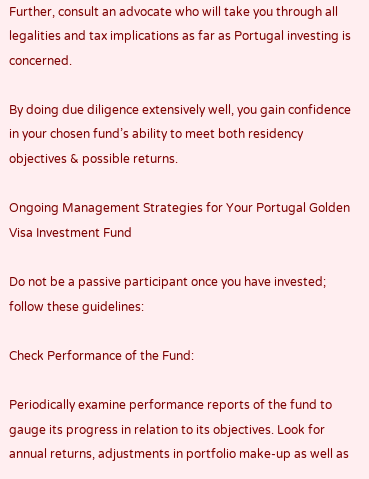Further, consult an advocate who will take you through all legalities and tax implications as far as Portugal investing is concerned.

By doing due diligence extensively well, you gain confidence in your chosen fund’s ability to meet both residency objectives & possible returns.

Ongoing Management Strategies for Your Portugal Golden Visa Investment Fund

Do not be a passive participant once you have invested; follow these guidelines:

Check Performance of the Fund:

Periodically examine performance reports of the fund to gauge its progress in relation to its objectives. Look for annual returns, adjustments in portfolio make-up as well as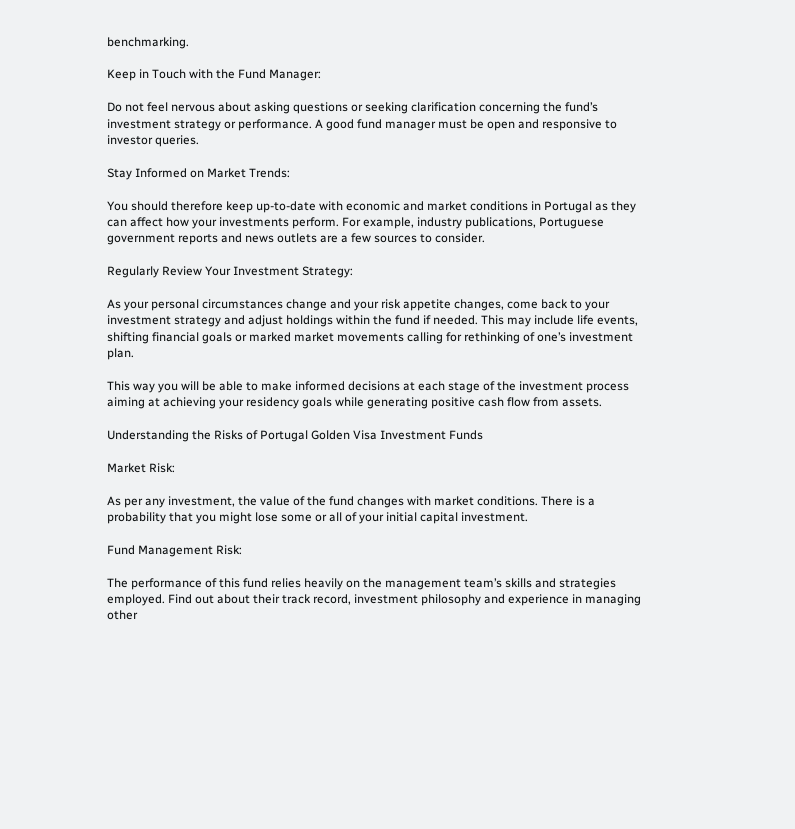benchmarking.

Keep in Touch with the Fund Manager:

Do not feel nervous about asking questions or seeking clarification concerning the fund’s investment strategy or performance. A good fund manager must be open and responsive to investor queries.

Stay Informed on Market Trends:

You should therefore keep up-to-date with economic and market conditions in Portugal as they can affect how your investments perform. For example, industry publications, Portuguese government reports and news outlets are a few sources to consider.

Regularly Review Your Investment Strategy:

As your personal circumstances change and your risk appetite changes, come back to your investment strategy and adjust holdings within the fund if needed. This may include life events, shifting financial goals or marked market movements calling for rethinking of one’s investment plan.

This way you will be able to make informed decisions at each stage of the investment process aiming at achieving your residency goals while generating positive cash flow from assets.

Understanding the Risks of Portugal Golden Visa Investment Funds

Market Risk:

As per any investment, the value of the fund changes with market conditions. There is a probability that you might lose some or all of your initial capital investment.

Fund Management Risk:

The performance of this fund relies heavily on the management team’s skills and strategies employed. Find out about their track record, investment philosophy and experience in managing other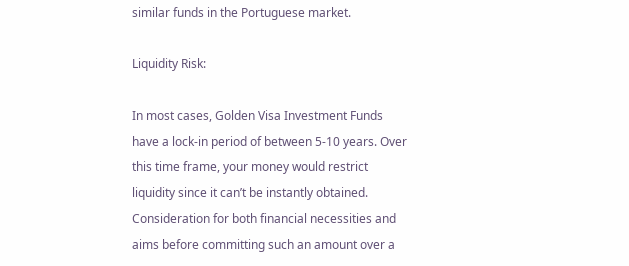similar funds in the Portuguese market.

Liquidity Risk:

In most cases, Golden Visa Investment Funds have a lock-in period of between 5-10 years. Over this time frame, your money would restrict liquidity since it can’t be instantly obtained. Consideration for both financial necessities and aims before committing such an amount over a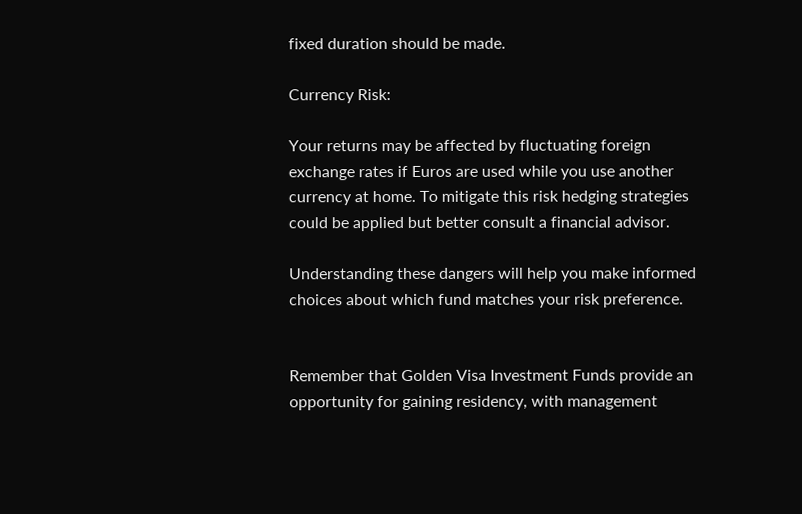fixed duration should be made.

Currency Risk:

Your returns may be affected by fluctuating foreign exchange rates if Euros are used while you use another currency at home. To mitigate this risk hedging strategies could be applied but better consult a financial advisor.

Understanding these dangers will help you make informed choices about which fund matches your risk preference.


Remember that Golden Visa Investment Funds provide an opportunity for gaining residency, with management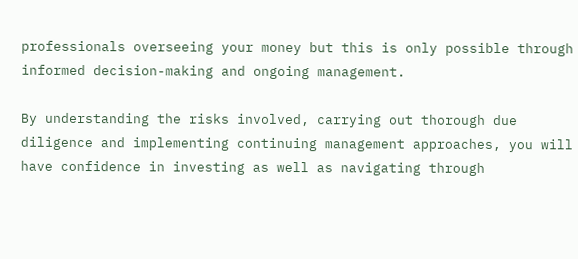professionals overseeing your money but this is only possible through informed decision-making and ongoing management.

By understanding the risks involved, carrying out thorough due diligence and implementing continuing management approaches, you will have confidence in investing as well as navigating through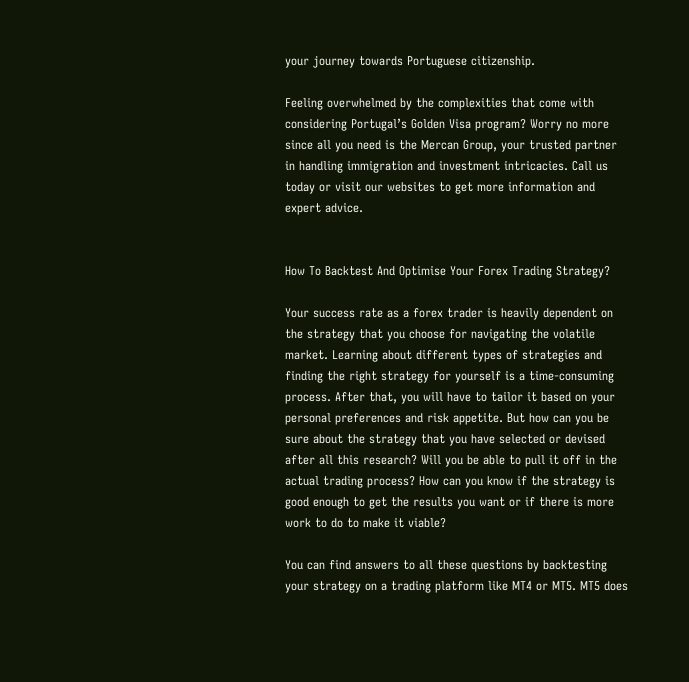your journey towards Portuguese citizenship.

Feeling overwhelmed by the complexities that come with considering Portugal’s Golden Visa program? Worry no more since all you need is the Mercan Group, your trusted partner in handling immigration and investment intricacies. Call us today or visit our websites to get more information and expert advice.


How To Backtest And Optimise Your Forex Trading Strategy?

Your success rate as a forex trader is heavily dependent on the strategy that you choose for navigating the volatile market. Learning about different types of strategies and finding the right strategy for yourself is a time-consuming process. After that, you will have to tailor it based on your personal preferences and risk appetite. But how can you be sure about the strategy that you have selected or devised after all this research? Will you be able to pull it off in the actual trading process? How can you know if the strategy is good enough to get the results you want or if there is more work to do to make it viable?

You can find answers to all these questions by backtesting your strategy on a trading platform like MT4 or MT5. MT5 does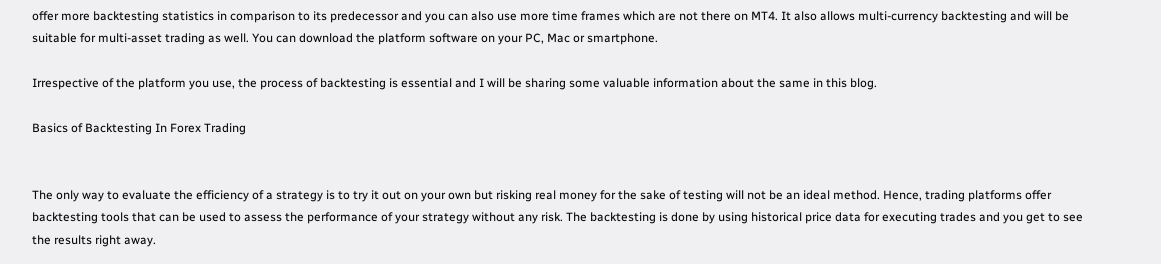offer more backtesting statistics in comparison to its predecessor and you can also use more time frames which are not there on MT4. It also allows multi-currency backtesting and will be suitable for multi-asset trading as well. You can download the platform software on your PC, Mac or smartphone.

Irrespective of the platform you use, the process of backtesting is essential and I will be sharing some valuable information about the same in this blog.

Basics of Backtesting In Forex Trading


The only way to evaluate the efficiency of a strategy is to try it out on your own but risking real money for the sake of testing will not be an ideal method. Hence, trading platforms offer backtesting tools that can be used to assess the performance of your strategy without any risk. The backtesting is done by using historical price data for executing trades and you get to see the results right away.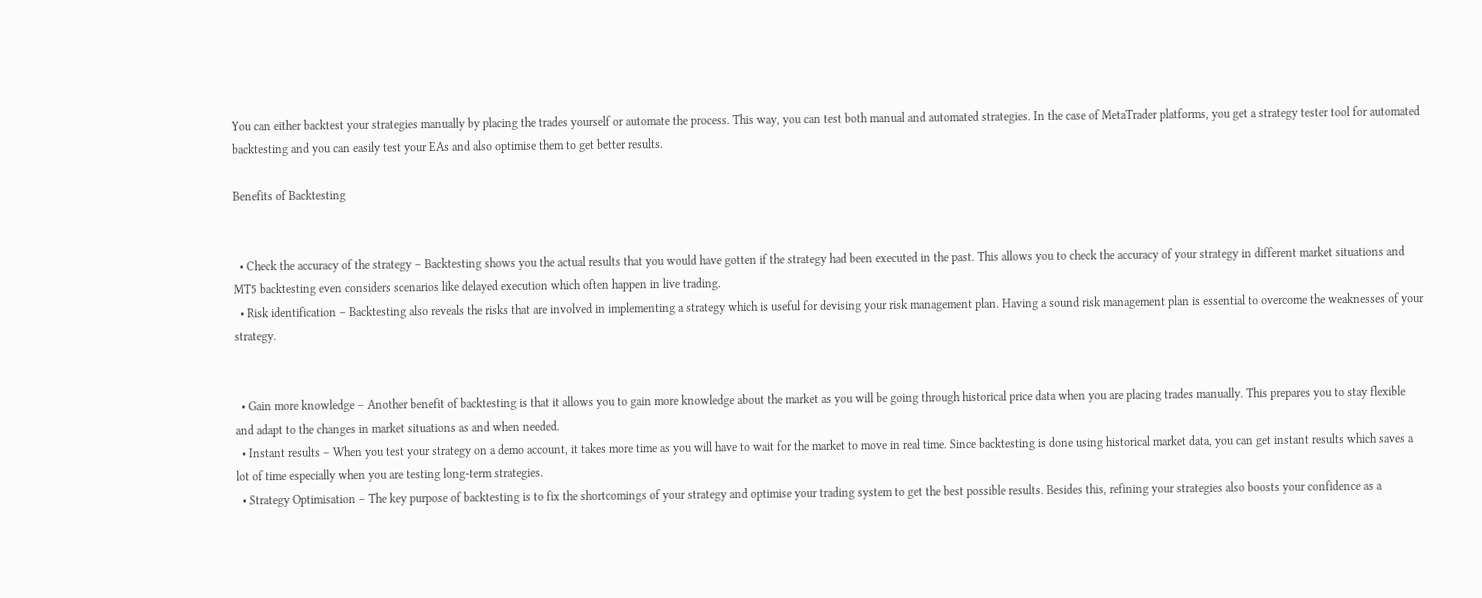You can either backtest your strategies manually by placing the trades yourself or automate the process. This way, you can test both manual and automated strategies. In the case of MetaTrader platforms, you get a strategy tester tool for automated backtesting and you can easily test your EAs and also optimise them to get better results.

Benefits of Backtesting


  • Check the accuracy of the strategy – Backtesting shows you the actual results that you would have gotten if the strategy had been executed in the past. This allows you to check the accuracy of your strategy in different market situations and MT5 backtesting even considers scenarios like delayed execution which often happen in live trading.
  • Risk identification – Backtesting also reveals the risks that are involved in implementing a strategy which is useful for devising your risk management plan. Having a sound risk management plan is essential to overcome the weaknesses of your strategy.


  • Gain more knowledge – Another benefit of backtesting is that it allows you to gain more knowledge about the market as you will be going through historical price data when you are placing trades manually. This prepares you to stay flexible and adapt to the changes in market situations as and when needed.
  • Instant results – When you test your strategy on a demo account, it takes more time as you will have to wait for the market to move in real time. Since backtesting is done using historical market data, you can get instant results which saves a lot of time especially when you are testing long-term strategies.
  • Strategy Optimisation – The key purpose of backtesting is to fix the shortcomings of your strategy and optimise your trading system to get the best possible results. Besides this, refining your strategies also boosts your confidence as a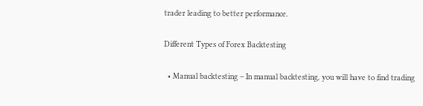trader leading to better performance.

Different Types of Forex Backtesting

  • Manual backtesting – In manual backtesting, you will have to find trading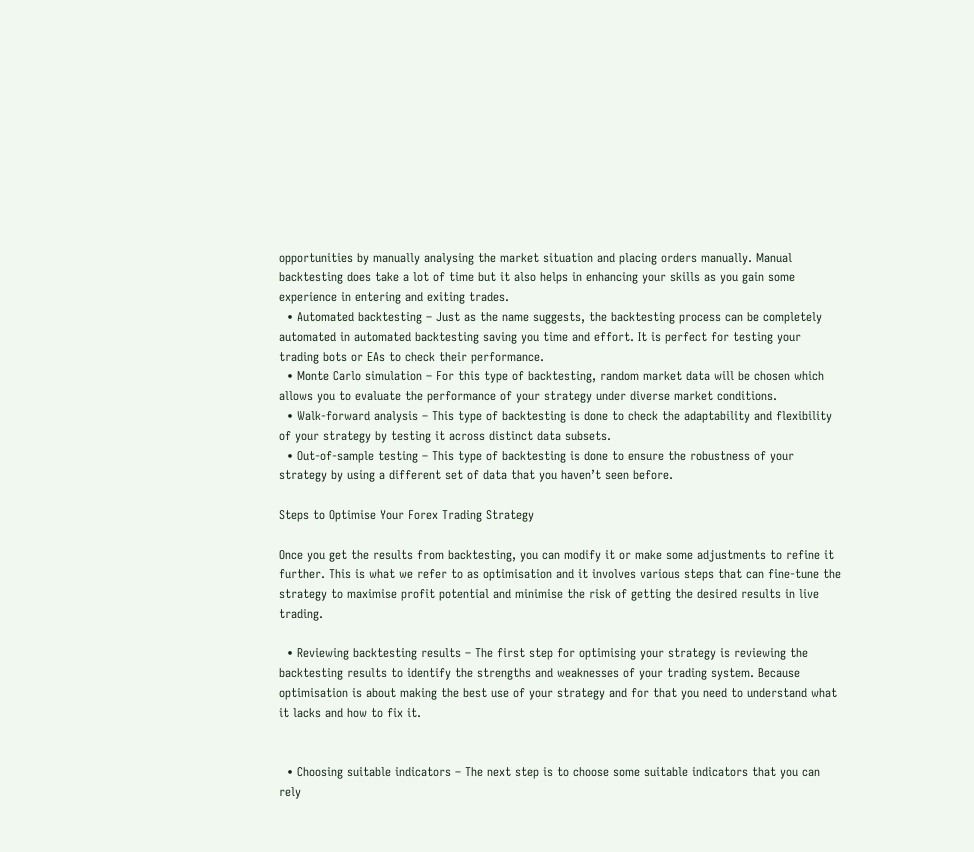opportunities by manually analysing the market situation and placing orders manually. Manual backtesting does take a lot of time but it also helps in enhancing your skills as you gain some experience in entering and exiting trades.
  • Automated backtesting – Just as the name suggests, the backtesting process can be completely automated in automated backtesting saving you time and effort. It is perfect for testing your trading bots or EAs to check their performance.
  • Monte Carlo simulation – For this type of backtesting, random market data will be chosen which allows you to evaluate the performance of your strategy under diverse market conditions.
  • Walk-forward analysis – This type of backtesting is done to check the adaptability and flexibility of your strategy by testing it across distinct data subsets.
  • Out-of-sample testing – This type of backtesting is done to ensure the robustness of your strategy by using a different set of data that you haven’t seen before.

Steps to Optimise Your Forex Trading Strategy

Once you get the results from backtesting, you can modify it or make some adjustments to refine it further. This is what we refer to as optimisation and it involves various steps that can fine-tune the strategy to maximise profit potential and minimise the risk of getting the desired results in live trading.

  • Reviewing backtesting results – The first step for optimising your strategy is reviewing the backtesting results to identify the strengths and weaknesses of your trading system. Because optimisation is about making the best use of your strategy and for that you need to understand what it lacks and how to fix it.


  • Choosing suitable indicators – The next step is to choose some suitable indicators that you can rely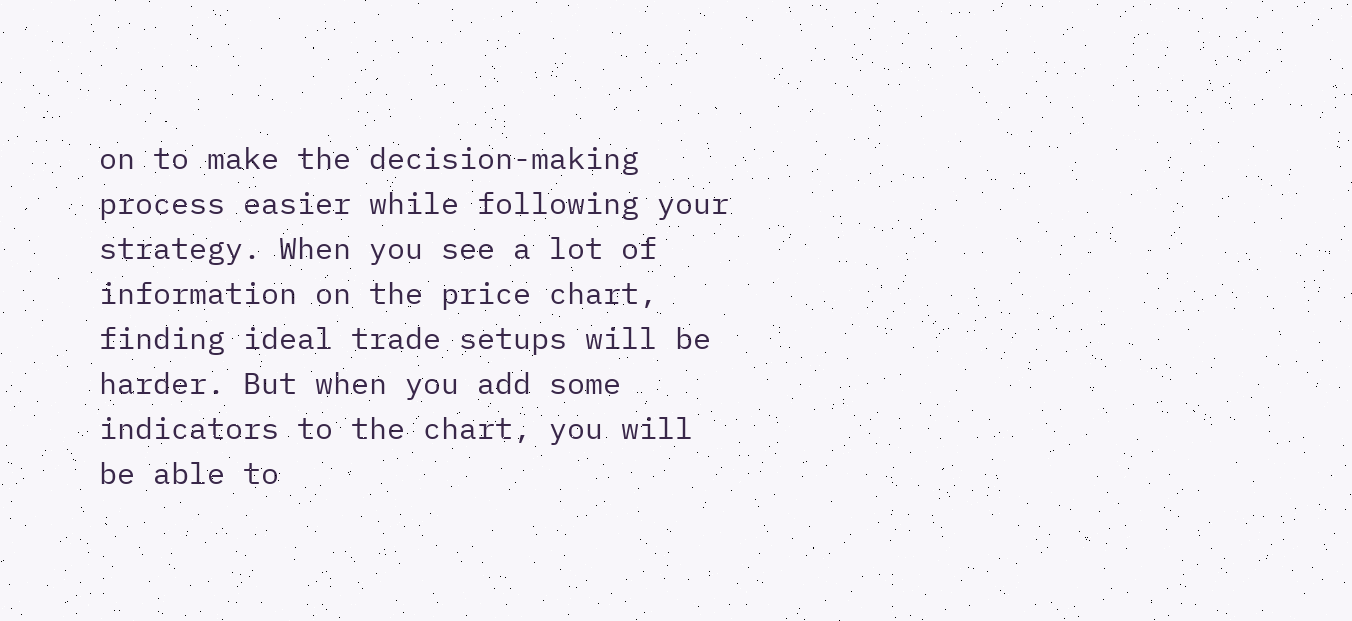on to make the decision-making process easier while following your strategy. When you see a lot of information on the price chart, finding ideal trade setups will be harder. But when you add some indicators to the chart, you will be able to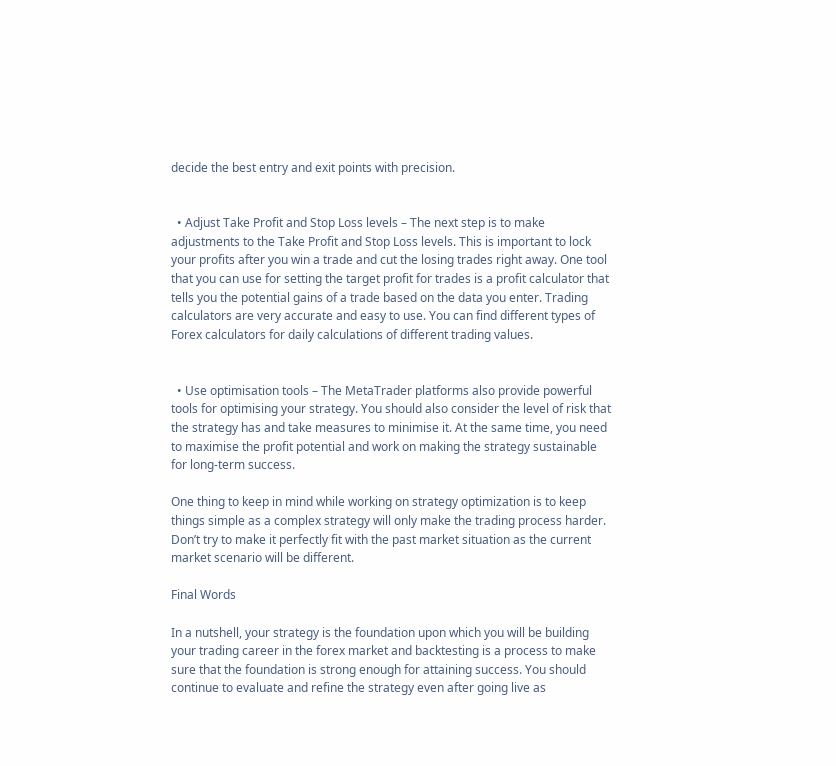decide the best entry and exit points with precision.


  • Adjust Take Profit and Stop Loss levels – The next step is to make adjustments to the Take Profit and Stop Loss levels. This is important to lock your profits after you win a trade and cut the losing trades right away. One tool that you can use for setting the target profit for trades is a profit calculator that tells you the potential gains of a trade based on the data you enter. Trading calculators are very accurate and easy to use. You can find different types of Forex calculators for daily calculations of different trading values.


  • Use optimisation tools – The MetaTrader platforms also provide powerful tools for optimising your strategy. You should also consider the level of risk that the strategy has and take measures to minimise it. At the same time, you need to maximise the profit potential and work on making the strategy sustainable for long-term success.

One thing to keep in mind while working on strategy optimization is to keep things simple as a complex strategy will only make the trading process harder. Don’t try to make it perfectly fit with the past market situation as the current market scenario will be different.

Final Words

In a nutshell, your strategy is the foundation upon which you will be building your trading career in the forex market and backtesting is a process to make sure that the foundation is strong enough for attaining success. You should continue to evaluate and refine the strategy even after going live as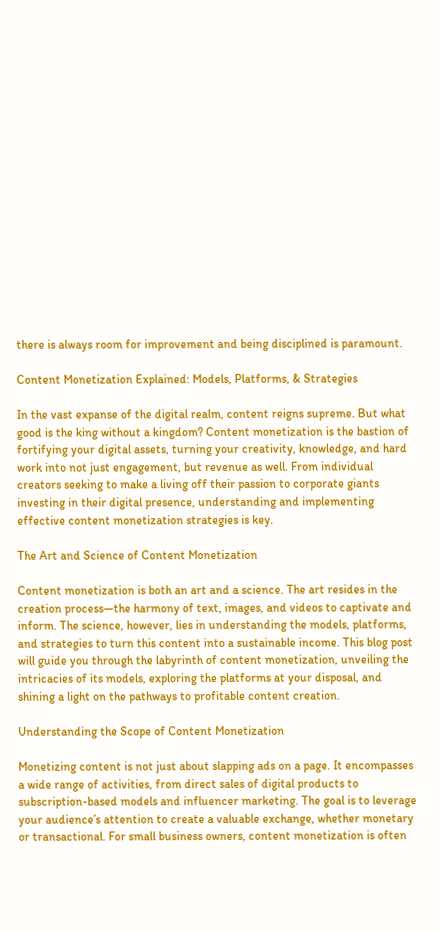there is always room for improvement and being disciplined is paramount.

Content Monetization Explained: Models, Platforms, & Strategies

In the vast expanse of the digital realm, content reigns supreme. But what good is the king without a kingdom? Content monetization is the bastion of fortifying your digital assets, turning your creativity, knowledge, and hard work into not just engagement, but revenue as well. From individual creators seeking to make a living off their passion to corporate giants investing in their digital presence, understanding and implementing effective content monetization strategies is key.

The Art and Science of Content Monetization

Content monetization is both an art and a science. The art resides in the creation process—the harmony of text, images, and videos to captivate and inform. The science, however, lies in understanding the models, platforms, and strategies to turn this content into a sustainable income. This blog post will guide you through the labyrinth of content monetization, unveiling the intricacies of its models, exploring the platforms at your disposal, and shining a light on the pathways to profitable content creation.

Understanding the Scope of Content Monetization

Monetizing content is not just about slapping ads on a page. It encompasses a wide range of activities, from direct sales of digital products to subscription-based models and influencer marketing. The goal is to leverage your audience’s attention to create a valuable exchange, whether monetary or transactional. For small business owners, content monetization is often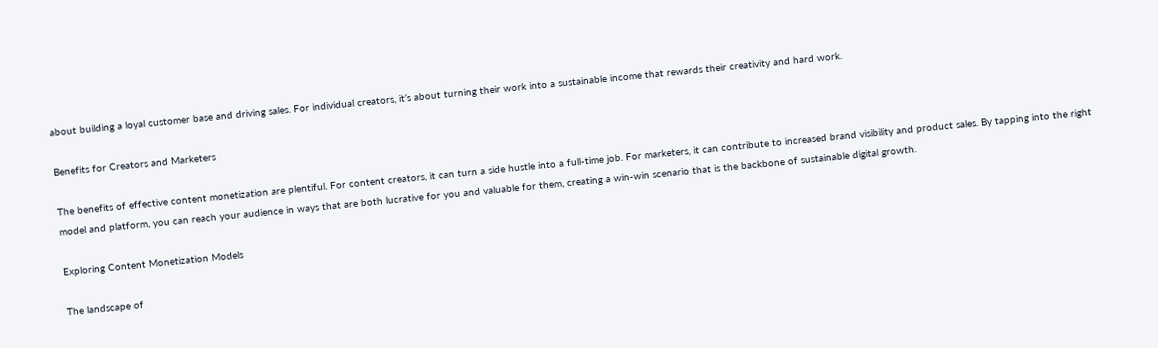about building a loyal customer base and driving sales. For individual creators, it’s about turning their work into a sustainable income that rewards their creativity and hard work.

Benefits for Creators and Marketers

The benefits of effective content monetization are plentiful. For content creators, it can turn a side hustle into a full-time job. For marketers, it can contribute to increased brand visibility and product sales. By tapping into the right model and platform, you can reach your audience in ways that are both lucrative for you and valuable for them, creating a win-win scenario that is the backbone of sustainable digital growth.

Exploring Content Monetization Models

The landscape of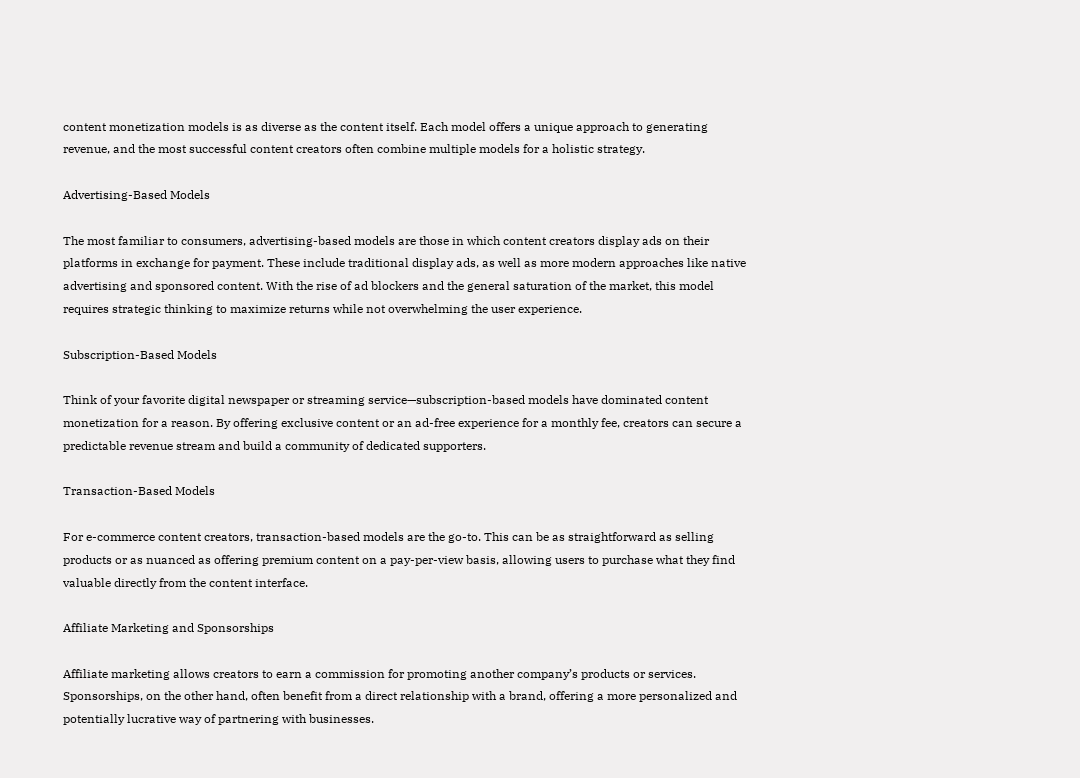content monetization models is as diverse as the content itself. Each model offers a unique approach to generating revenue, and the most successful content creators often combine multiple models for a holistic strategy.

Advertising-Based Models

The most familiar to consumers, advertising-based models are those in which content creators display ads on their platforms in exchange for payment. These include traditional display ads, as well as more modern approaches like native advertising and sponsored content. With the rise of ad blockers and the general saturation of the market, this model requires strategic thinking to maximize returns while not overwhelming the user experience.

Subscription-Based Models

Think of your favorite digital newspaper or streaming service—subscription-based models have dominated content monetization for a reason. By offering exclusive content or an ad-free experience for a monthly fee, creators can secure a predictable revenue stream and build a community of dedicated supporters.

Transaction-Based Models

For e-commerce content creators, transaction-based models are the go-to. This can be as straightforward as selling products or as nuanced as offering premium content on a pay-per-view basis, allowing users to purchase what they find valuable directly from the content interface.

Affiliate Marketing and Sponsorships

Affiliate marketing allows creators to earn a commission for promoting another company’s products or services. Sponsorships, on the other hand, often benefit from a direct relationship with a brand, offering a more personalized and potentially lucrative way of partnering with businesses.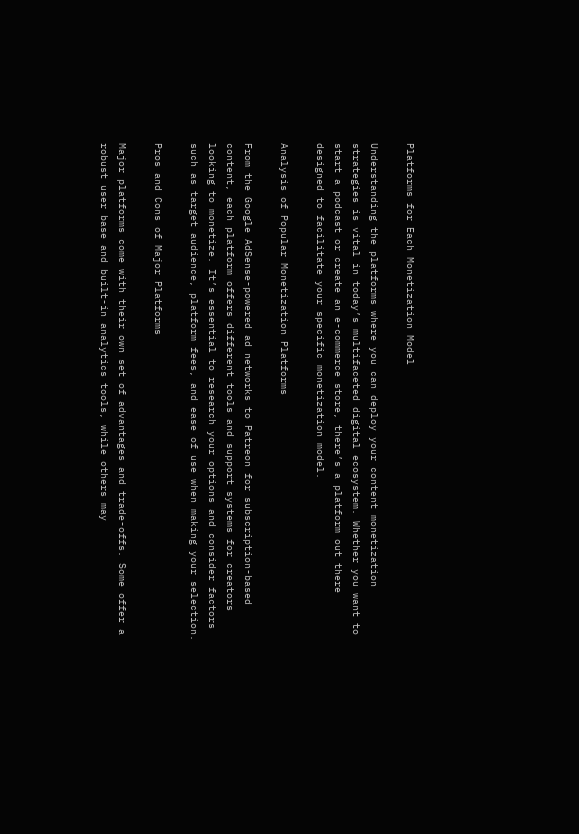Platforms for Each Monetization Model

Understanding the platforms where you can deploy your content monetization strategies is vital in today’s multifaceted digital ecosystem. Whether you want to start a podcast or create an e-commerce store, there’s a platform out there designed to facilitate your specific monetization model.

Analysis of Popular Monetization Platforms

From the Google AdSense-powered ad networks to Patreon for subscription-based content, each platform offers different tools and support systems for creators looking to monetize. It’s essential to research your options and consider factors such as target audience, platform fees, and ease of use when making your selection.

Pros and Cons of Major Platforms

Major platforms come with their own set of advantages and trade-offs. Some offer a robust user base and built-in analytics tools, while others may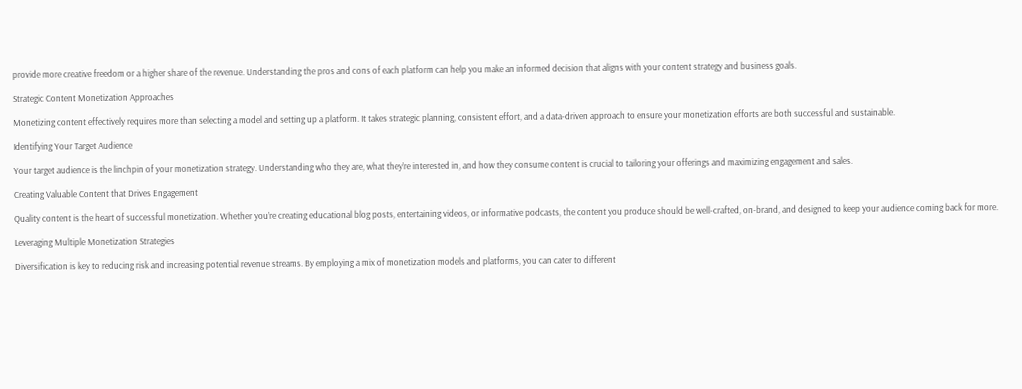provide more creative freedom or a higher share of the revenue. Understanding the pros and cons of each platform can help you make an informed decision that aligns with your content strategy and business goals.

Strategic Content Monetization Approaches

Monetizing content effectively requires more than selecting a model and setting up a platform. It takes strategic planning, consistent effort, and a data-driven approach to ensure your monetization efforts are both successful and sustainable.

Identifying Your Target Audience

Your target audience is the linchpin of your monetization strategy. Understanding who they are, what they’re interested in, and how they consume content is crucial to tailoring your offerings and maximizing engagement and sales.

Creating Valuable Content that Drives Engagement

Quality content is the heart of successful monetization. Whether you’re creating educational blog posts, entertaining videos, or informative podcasts, the content you produce should be well-crafted, on-brand, and designed to keep your audience coming back for more.

Leveraging Multiple Monetization Strategies

Diversification is key to reducing risk and increasing potential revenue streams. By employing a mix of monetization models and platforms, you can cater to different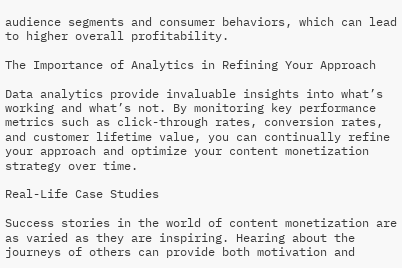audience segments and consumer behaviors, which can lead to higher overall profitability.

The Importance of Analytics in Refining Your Approach

Data analytics provide invaluable insights into what’s working and what’s not. By monitoring key performance metrics such as click-through rates, conversion rates, and customer lifetime value, you can continually refine your approach and optimize your content monetization strategy over time.

Real-Life Case Studies

Success stories in the world of content monetization are as varied as they are inspiring. Hearing about the journeys of others can provide both motivation and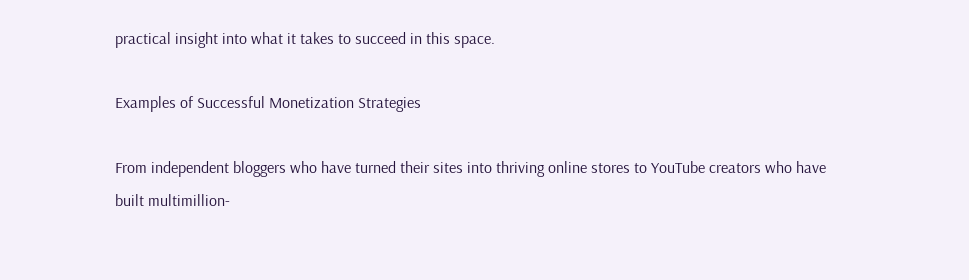practical insight into what it takes to succeed in this space.

Examples of Successful Monetization Strategies

From independent bloggers who have turned their sites into thriving online stores to YouTube creators who have built multimillion-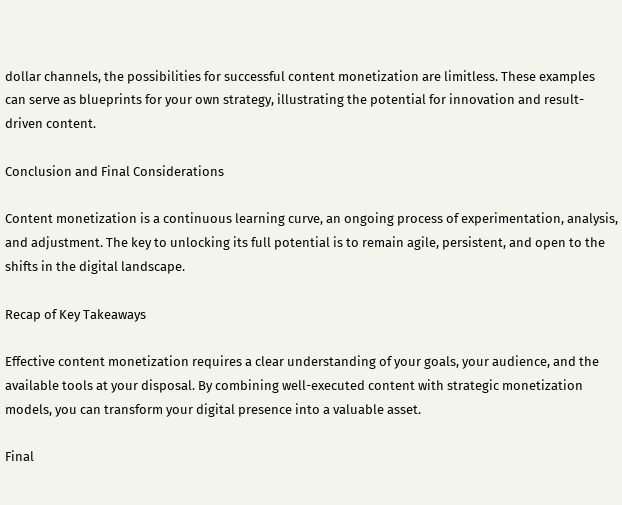dollar channels, the possibilities for successful content monetization are limitless. These examples can serve as blueprints for your own strategy, illustrating the potential for innovation and result-driven content.

Conclusion and Final Considerations

Content monetization is a continuous learning curve, an ongoing process of experimentation, analysis, and adjustment. The key to unlocking its full potential is to remain agile, persistent, and open to the shifts in the digital landscape.

Recap of Key Takeaways

Effective content monetization requires a clear understanding of your goals, your audience, and the available tools at your disposal. By combining well-executed content with strategic monetization models, you can transform your digital presence into a valuable asset.

Final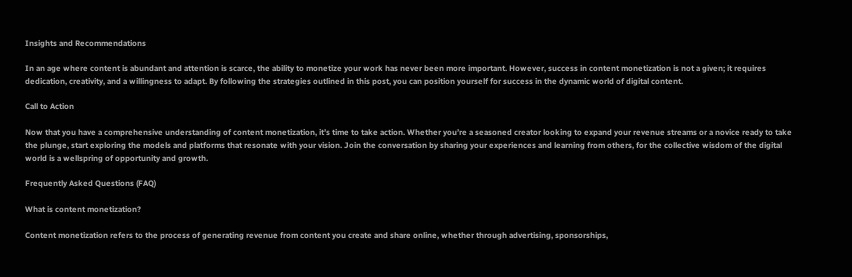Insights and Recommendations

In an age where content is abundant and attention is scarce, the ability to monetize your work has never been more important. However, success in content monetization is not a given; it requires dedication, creativity, and a willingness to adapt. By following the strategies outlined in this post, you can position yourself for success in the dynamic world of digital content.

Call to Action

Now that you have a comprehensive understanding of content monetization, it’s time to take action. Whether you’re a seasoned creator looking to expand your revenue streams or a novice ready to take the plunge, start exploring the models and platforms that resonate with your vision. Join the conversation by sharing your experiences and learning from others, for the collective wisdom of the digital world is a wellspring of opportunity and growth.

Frequently Asked Questions (FAQ)

What is content monetization?

Content monetization refers to the process of generating revenue from content you create and share online, whether through advertising, sponsorships,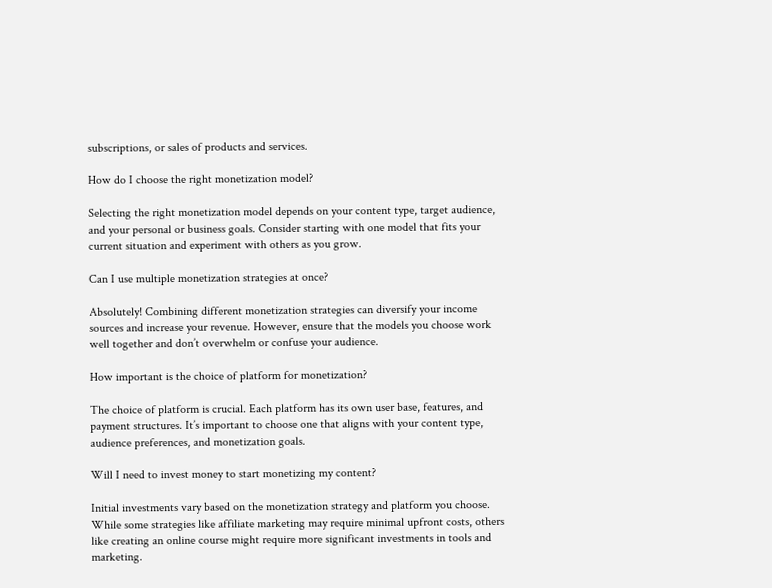subscriptions, or sales of products and services.

How do I choose the right monetization model?

Selecting the right monetization model depends on your content type, target audience, and your personal or business goals. Consider starting with one model that fits your current situation and experiment with others as you grow.

Can I use multiple monetization strategies at once?

Absolutely! Combining different monetization strategies can diversify your income sources and increase your revenue. However, ensure that the models you choose work well together and don’t overwhelm or confuse your audience.

How important is the choice of platform for monetization?

The choice of platform is crucial. Each platform has its own user base, features, and payment structures. It’s important to choose one that aligns with your content type, audience preferences, and monetization goals.

Will I need to invest money to start monetizing my content?

Initial investments vary based on the monetization strategy and platform you choose. While some strategies like affiliate marketing may require minimal upfront costs, others like creating an online course might require more significant investments in tools and marketing.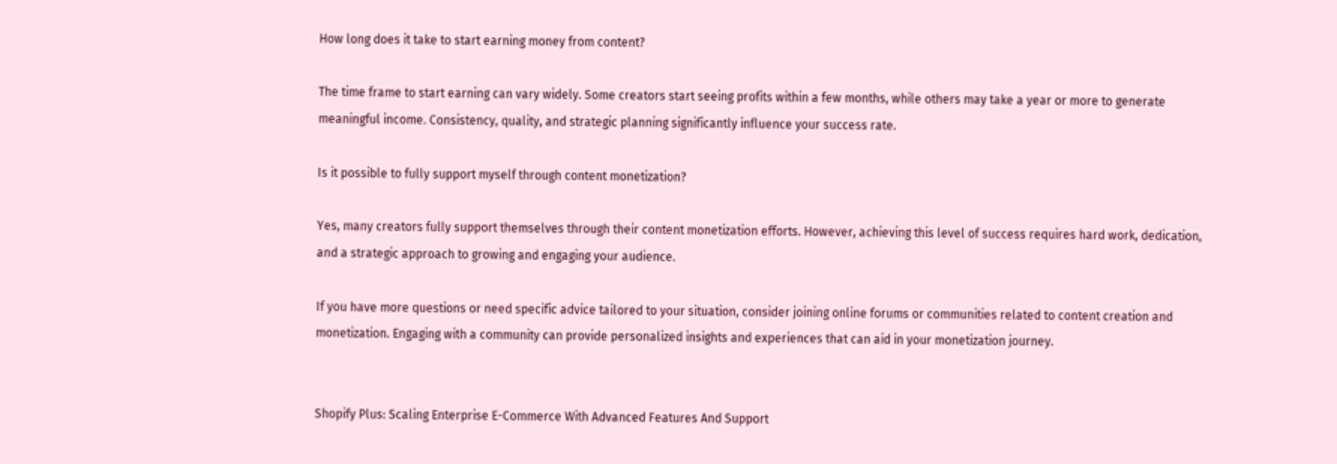How long does it take to start earning money from content?

The time frame to start earning can vary widely. Some creators start seeing profits within a few months, while others may take a year or more to generate meaningful income. Consistency, quality, and strategic planning significantly influence your success rate.

Is it possible to fully support myself through content monetization?

Yes, many creators fully support themselves through their content monetization efforts. However, achieving this level of success requires hard work, dedication, and a strategic approach to growing and engaging your audience.

If you have more questions or need specific advice tailored to your situation, consider joining online forums or communities related to content creation and monetization. Engaging with a community can provide personalized insights and experiences that can aid in your monetization journey.


Shopify Plus: Scaling Enterprise E-Commerce With Advanced Features And Support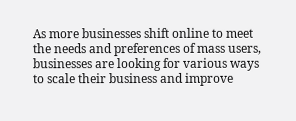As more businesses shift online to meet the needs and preferences of mass users, businesses are looking for various ways to scale their business and improve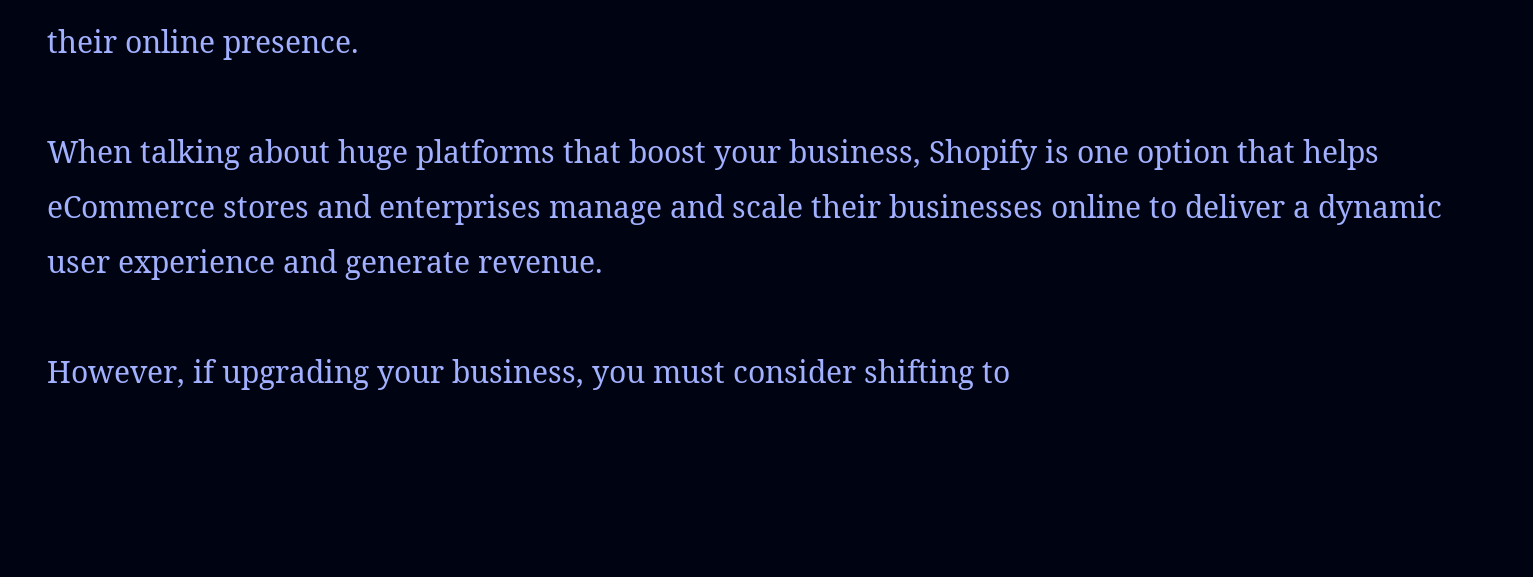their online presence.

When talking about huge platforms that boost your business, Shopify is one option that helps eCommerce stores and enterprises manage and scale their businesses online to deliver a dynamic user experience and generate revenue.

However, if upgrading your business, you must consider shifting to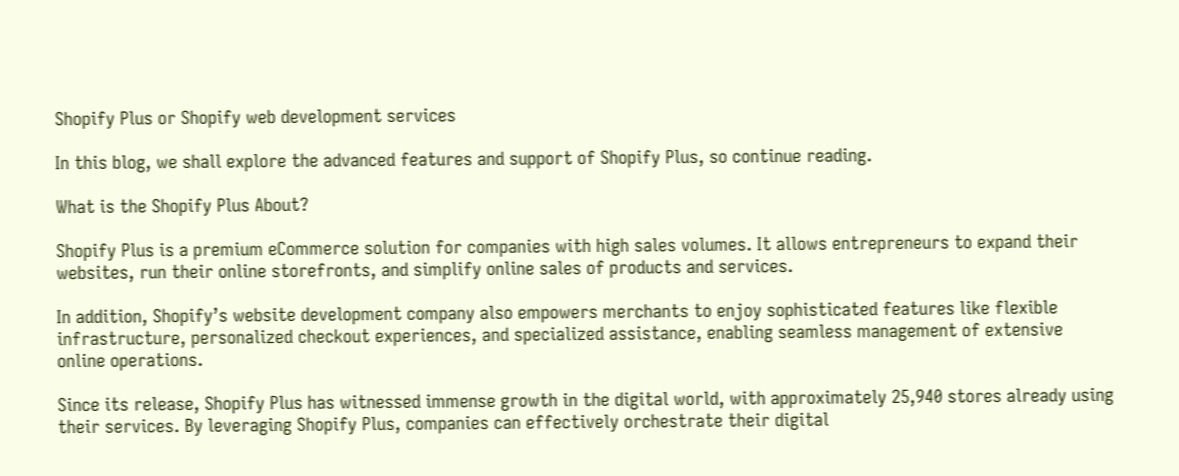Shopify Plus or Shopify web development services

In this blog, we shall explore the advanced features and support of Shopify Plus, so continue reading.

What is the Shopify Plus About?

Shopify Plus is a premium eCommerce solution for companies with high sales volumes. It allows entrepreneurs to expand their websites, run their online storefronts, and simplify online sales of products and services.

In addition, Shopify’s website development company also empowers merchants to enjoy sophisticated features like flexible infrastructure, personalized checkout experiences, and specialized assistance, enabling seamless management of extensive online operations.

Since its release, Shopify Plus has witnessed immense growth in the digital world, with approximately 25,940 stores already using their services. By leveraging Shopify Plus, companies can effectively orchestrate their digital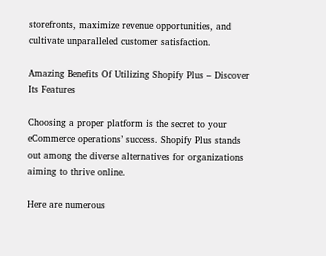storefronts, maximize revenue opportunities, and cultivate unparalleled customer satisfaction.

Amazing Benefits Of Utilizing Shopify Plus – Discover Its Features

Choosing a proper platform is the secret to your eCommerce operations’ success. Shopify Plus stands out among the diverse alternatives for organizations aiming to thrive online.

Here are numerous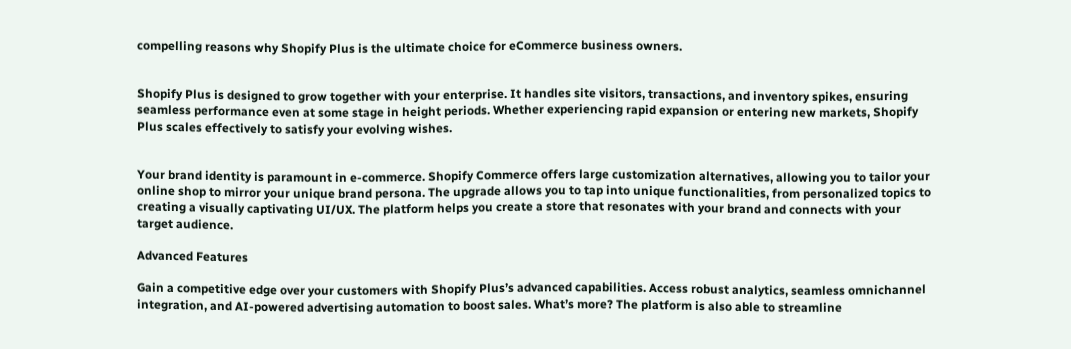compelling reasons why Shopify Plus is the ultimate choice for eCommerce business owners.


Shopify Plus is designed to grow together with your enterprise. It handles site visitors, transactions, and inventory spikes, ensuring seamless performance even at some stage in height periods. Whether experiencing rapid expansion or entering new markets, Shopify Plus scales effectively to satisfy your evolving wishes.


Your brand identity is paramount in e-commerce. Shopify Commerce offers large customization alternatives, allowing you to tailor your online shop to mirror your unique brand persona. The upgrade allows you to tap into unique functionalities, from personalized topics to creating a visually captivating UI/UX. The platform helps you create a store that resonates with your brand and connects with your target audience.

Advanced Features

Gain a competitive edge over your customers with Shopify Plus’s advanced capabilities. Access robust analytics, seamless omnichannel integration, and AI-powered advertising automation to boost sales. What’s more? The platform is also able to streamline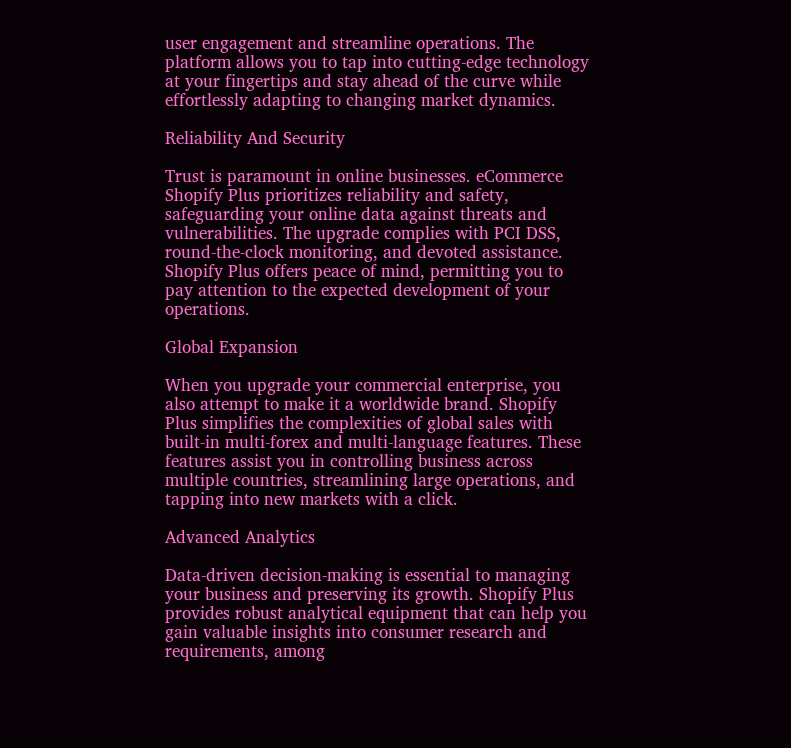user engagement and streamline operations. The platform allows you to tap into cutting-edge technology at your fingertips and stay ahead of the curve while effortlessly adapting to changing market dynamics.

Reliability And Security

Trust is paramount in online businesses. eCommerce Shopify Plus prioritizes reliability and safety, safeguarding your online data against threats and vulnerabilities. The upgrade complies with PCI DSS, round-the-clock monitoring, and devoted assistance. Shopify Plus offers peace of mind, permitting you to pay attention to the expected development of your operations.

Global Expansion

When you upgrade your commercial enterprise, you also attempt to make it a worldwide brand. Shopify Plus simplifies the complexities of global sales with built-in multi-forex and multi-language features. These features assist you in controlling business across multiple countries, streamlining large operations, and tapping into new markets with a click.

Advanced Analytics

Data-driven decision-making is essential to managing your business and preserving its growth. Shopify Plus provides robust analytical equipment that can help you gain valuable insights into consumer research and requirements, among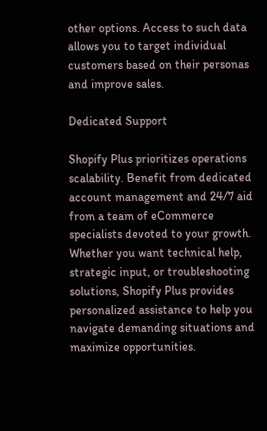other options. Access to such data allows you to target individual customers based on their personas and improve sales.

Dedicated Support

Shopify Plus prioritizes operations scalability. Benefit from dedicated account management and 24/7 aid from a team of eCommerce specialists devoted to your growth. Whether you want technical help, strategic input, or troubleshooting solutions, Shopify Plus provides personalized assistance to help you navigate demanding situations and maximize opportunities.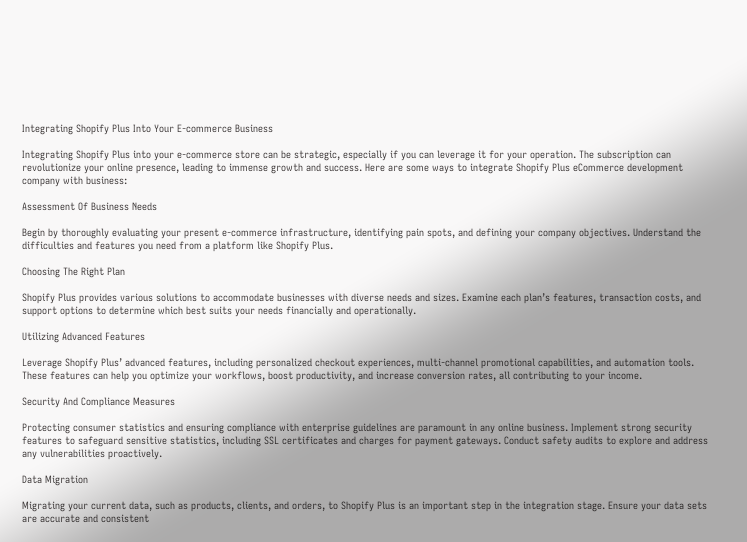Integrating Shopify Plus Into Your E-commerce Business

Integrating Shopify Plus into your e-commerce store can be strategic, especially if you can leverage it for your operation. The subscription can revolutionize your online presence, leading to immense growth and success. Here are some ways to integrate Shopify Plus eCommerce development company with business:

Assessment Of Business Needs

Begin by thoroughly evaluating your present e-commerce infrastructure, identifying pain spots, and defining your company objectives. Understand the difficulties and features you need from a platform like Shopify Plus.

Choosing The Right Plan

Shopify Plus provides various solutions to accommodate businesses with diverse needs and sizes. Examine each plan’s features, transaction costs, and support options to determine which best suits your needs financially and operationally.

Utilizing Advanced Features

Leverage Shopify Plus’ advanced features, including personalized checkout experiences, multi-channel promotional capabilities, and automation tools. These features can help you optimize your workflows, boost productivity, and increase conversion rates, all contributing to your income.

Security And Compliance Measures

Protecting consumer statistics and ensuring compliance with enterprise guidelines are paramount in any online business. Implement strong security features to safeguard sensitive statistics, including SSL certificates and charges for payment gateways. Conduct safety audits to explore and address any vulnerabilities proactively.

Data Migration

Migrating your current data, such as products, clients, and orders, to Shopify Plus is an important step in the integration stage. Ensure your data sets are accurate and consistent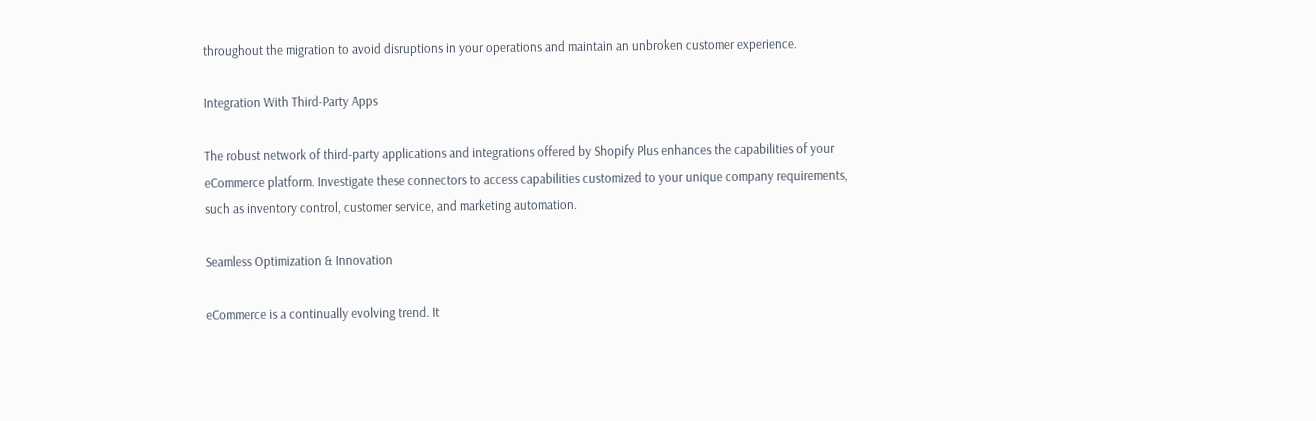throughout the migration to avoid disruptions in your operations and maintain an unbroken customer experience.

Integration With Third-Party Apps

The robust network of third-party applications and integrations offered by Shopify Plus enhances the capabilities of your eCommerce platform. Investigate these connectors to access capabilities customized to your unique company requirements, such as inventory control, customer service, and marketing automation.

Seamless Optimization & Innovation

eCommerce is a continually evolving trend. It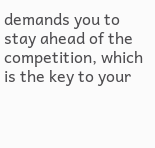demands you to stay ahead of the competition, which is the key to your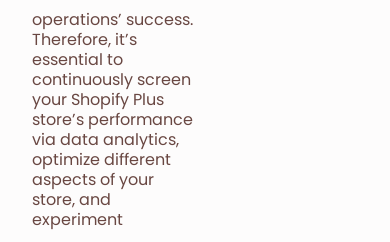operations’ success. Therefore, it’s essential to continuously screen your Shopify Plus store’s performance via data analytics, optimize different aspects of your store, and experiment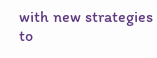with new strategies to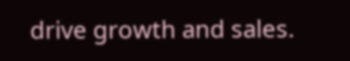drive growth and sales.